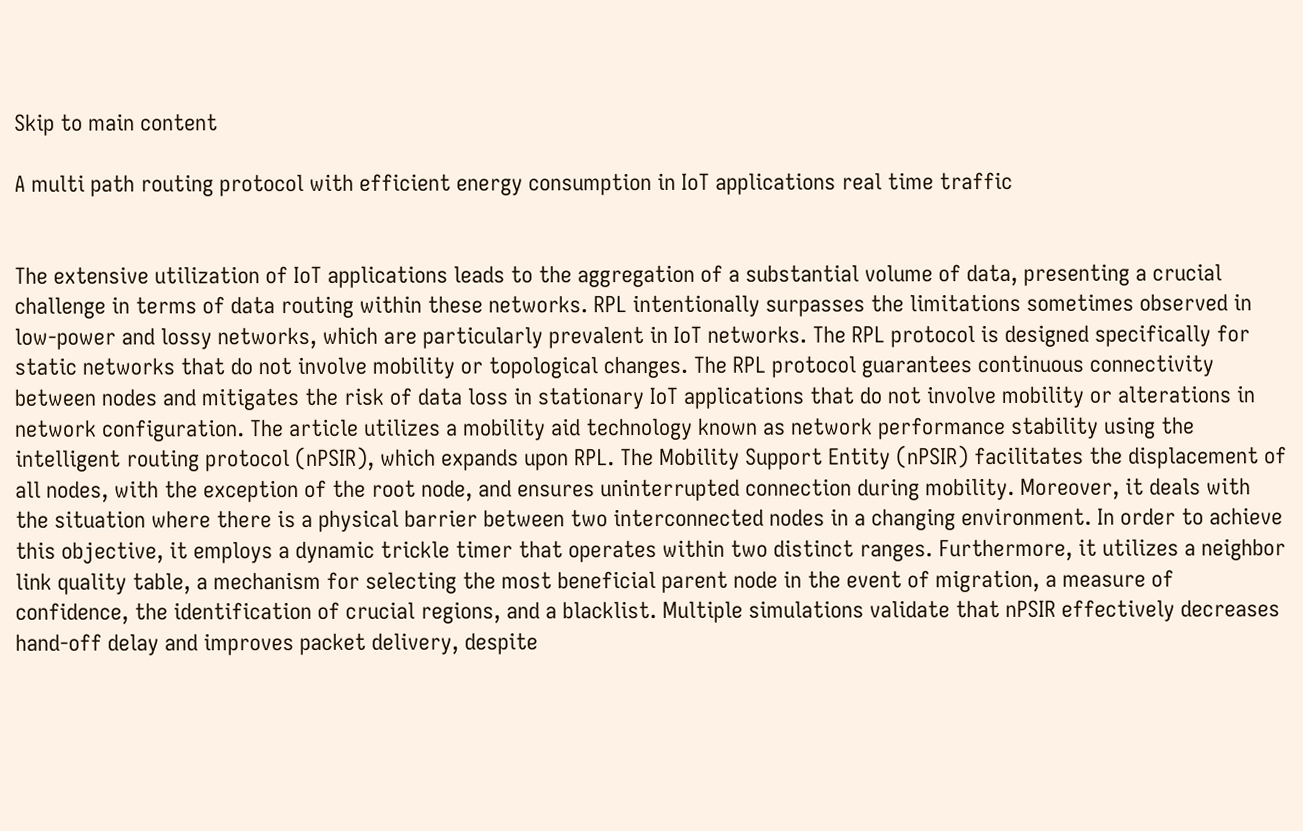Skip to main content

A multi path routing protocol with efficient energy consumption in IoT applications real time traffic


The extensive utilization of IoT applications leads to the aggregation of a substantial volume of data, presenting a crucial challenge in terms of data routing within these networks. RPL intentionally surpasses the limitations sometimes observed in low-power and lossy networks, which are particularly prevalent in IoT networks. The RPL protocol is designed specifically for static networks that do not involve mobility or topological changes. The RPL protocol guarantees continuous connectivity between nodes and mitigates the risk of data loss in stationary IoT applications that do not involve mobility or alterations in network configuration. The article utilizes a mobility aid technology known as network performance stability using the intelligent routing protocol (nPSIR), which expands upon RPL. The Mobility Support Entity (nPSIR) facilitates the displacement of all nodes, with the exception of the root node, and ensures uninterrupted connection during mobility. Moreover, it deals with the situation where there is a physical barrier between two interconnected nodes in a changing environment. In order to achieve this objective, it employs a dynamic trickle timer that operates within two distinct ranges. Furthermore, it utilizes a neighbor link quality table, a mechanism for selecting the most beneficial parent node in the event of migration, a measure of confidence, the identification of crucial regions, and a blacklist. Multiple simulations validate that nPSIR effectively decreases hand-off delay and improves packet delivery, despite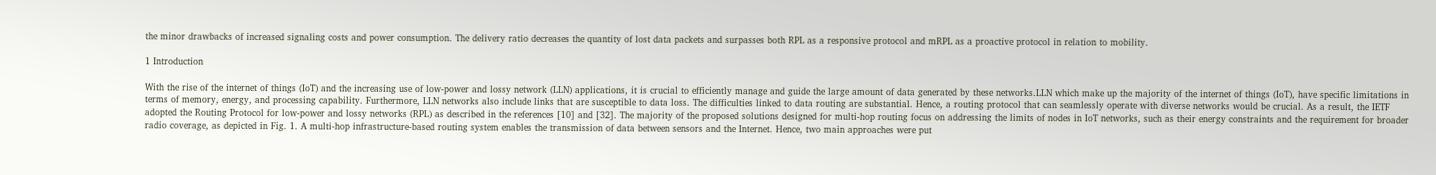the minor drawbacks of increased signaling costs and power consumption. The delivery ratio decreases the quantity of lost data packets and surpasses both RPL as a responsive protocol and mRPL as a proactive protocol in relation to mobility.

1 Introduction

With the rise of the internet of things (IoT) and the increasing use of low-power and lossy network (LLN) applications, it is crucial to efficiently manage and guide the large amount of data generated by these networks.LLN which make up the majority of the internet of things (IoT), have specific limitations in terms of memory, energy, and processing capability. Furthermore, LLN networks also include links that are susceptible to data loss. The difficulties linked to data routing are substantial. Hence, a routing protocol that can seamlessly operate with diverse networks would be crucial. As a result, the IETF adopted the Routing Protocol for low-power and lossy networks (RPL) as described in the references [10] and [32]. The majority of the proposed solutions designed for multi-hop routing focus on addressing the limits of nodes in IoT networks, such as their energy constraints and the requirement for broader radio coverage, as depicted in Fig. 1. A multi-hop infrastructure-based routing system enables the transmission of data between sensors and the Internet. Hence, two main approaches were put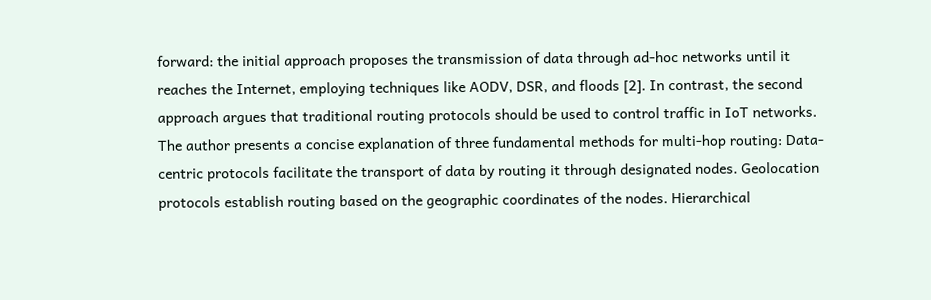forward: the initial approach proposes the transmission of data through ad-hoc networks until it reaches the Internet, employing techniques like AODV, DSR, and floods [2]. In contrast, the second approach argues that traditional routing protocols should be used to control traffic in IoT networks. The author presents a concise explanation of three fundamental methods for multi-hop routing: Data-centric protocols facilitate the transport of data by routing it through designated nodes. Geolocation protocols establish routing based on the geographic coordinates of the nodes. Hierarchical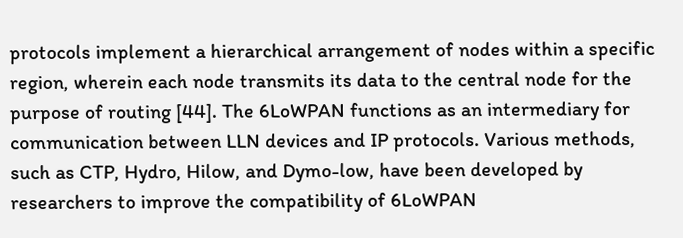protocols implement a hierarchical arrangement of nodes within a specific region, wherein each node transmits its data to the central node for the purpose of routing [44]. The 6LoWPAN functions as an intermediary for communication between LLN devices and IP protocols. Various methods, such as CTP, Hydro, Hilow, and Dymo-low, have been developed by researchers to improve the compatibility of 6LoWPAN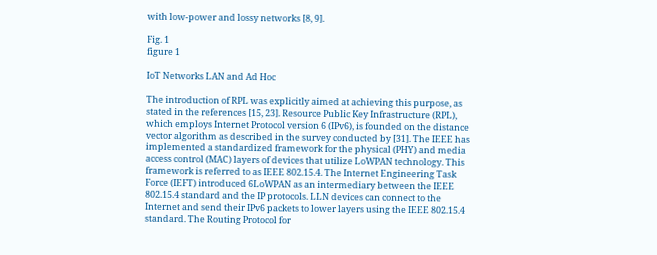with low-power and lossy networks [8, 9].

Fig. 1
figure 1

IoT Networks LAN and Ad Hoc

The introduction of RPL was explicitly aimed at achieving this purpose, as stated in the references [15, 23]. Resource Public Key Infrastructure (RPL), which employs Internet Protocol version 6 (IPv6), is founded on the distance vector algorithm as described in the survey conducted by [31]. The IEEE has implemented a standardized framework for the physical (PHY) and media access control (MAC) layers of devices that utilize LoWPAN technology. This framework is referred to as IEEE 802.15.4. The Internet Engineering Task Force (IEFT) introduced 6LoWPAN as an intermediary between the IEEE 802.15.4 standard and the IP protocols. LLN devices can connect to the Internet and send their IPv6 packets to lower layers using the IEEE 802.15.4 standard. The Routing Protocol for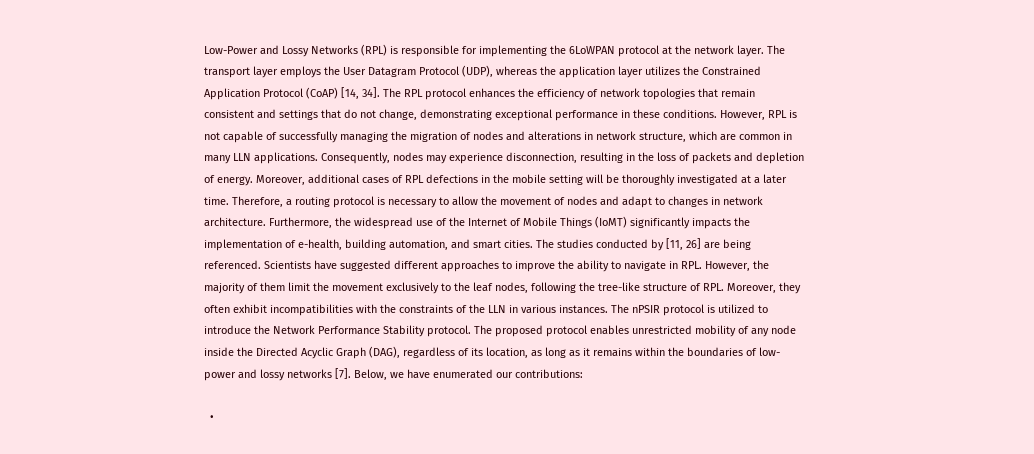Low-Power and Lossy Networks (RPL) is responsible for implementing the 6LoWPAN protocol at the network layer. The transport layer employs the User Datagram Protocol (UDP), whereas the application layer utilizes the Constrained Application Protocol (CoAP) [14, 34]. The RPL protocol enhances the efficiency of network topologies that remain consistent and settings that do not change, demonstrating exceptional performance in these conditions. However, RPL is not capable of successfully managing the migration of nodes and alterations in network structure, which are common in many LLN applications. Consequently, nodes may experience disconnection, resulting in the loss of packets and depletion of energy. Moreover, additional cases of RPL defections in the mobile setting will be thoroughly investigated at a later time. Therefore, a routing protocol is necessary to allow the movement of nodes and adapt to changes in network architecture. Furthermore, the widespread use of the Internet of Mobile Things (IoMT) significantly impacts the implementation of e-health, building automation, and smart cities. The studies conducted by [11, 26] are being referenced. Scientists have suggested different approaches to improve the ability to navigate in RPL. However, the majority of them limit the movement exclusively to the leaf nodes, following the tree-like structure of RPL. Moreover, they often exhibit incompatibilities with the constraints of the LLN in various instances. The nPSIR protocol is utilized to introduce the Network Performance Stability protocol. The proposed protocol enables unrestricted mobility of any node inside the Directed Acyclic Graph (DAG), regardless of its location, as long as it remains within the boundaries of low-power and lossy networks [7]. Below, we have enumerated our contributions:

  •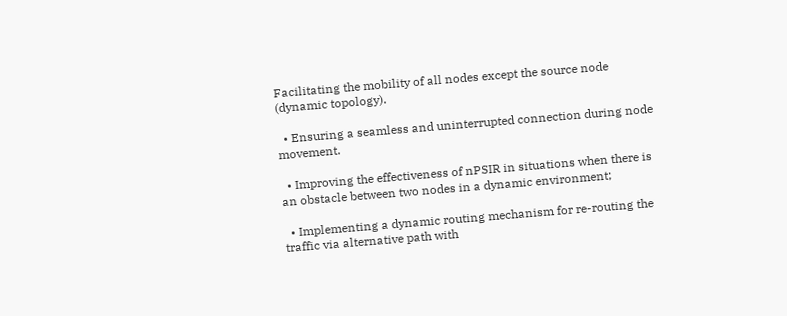Facilitating the mobility of all nodes except the source node (dynamic topology).

  • Ensuring a seamless and uninterrupted connection during node movement.

  • Improving the effectiveness of nPSIR in situations when there is an obstacle between two nodes in a dynamic environment;

  • Implementing a dynamic routing mechanism for re-routing the traffic via alternative path with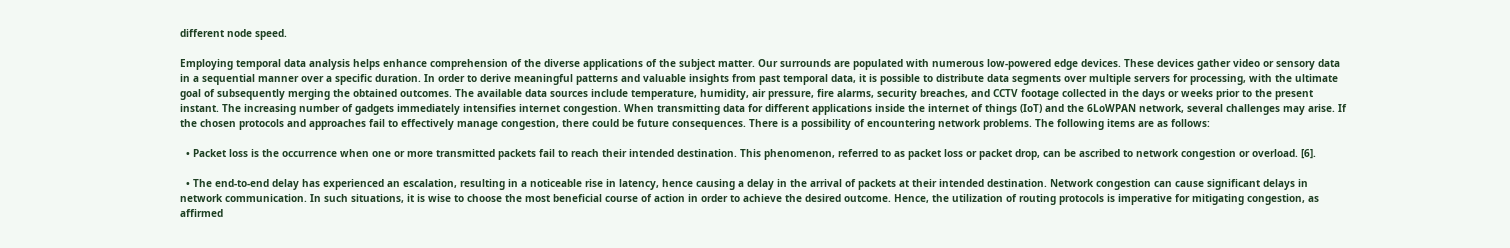different node speed.

Employing temporal data analysis helps enhance comprehension of the diverse applications of the subject matter. Our surrounds are populated with numerous low-powered edge devices. These devices gather video or sensory data in a sequential manner over a specific duration. In order to derive meaningful patterns and valuable insights from past temporal data, it is possible to distribute data segments over multiple servers for processing, with the ultimate goal of subsequently merging the obtained outcomes. The available data sources include temperature, humidity, air pressure, fire alarms, security breaches, and CCTV footage collected in the days or weeks prior to the present instant. The increasing number of gadgets immediately intensifies internet congestion. When transmitting data for different applications inside the internet of things (IoT) and the 6LoWPAN network, several challenges may arise. If the chosen protocols and approaches fail to effectively manage congestion, there could be future consequences. There is a possibility of encountering network problems. The following items are as follows:

  • Packet loss is the occurrence when one or more transmitted packets fail to reach their intended destination. This phenomenon, referred to as packet loss or packet drop, can be ascribed to network congestion or overload. [6].

  • The end-to-end delay has experienced an escalation, resulting in a noticeable rise in latency, hence causing a delay in the arrival of packets at their intended destination. Network congestion can cause significant delays in network communication. In such situations, it is wise to choose the most beneficial course of action in order to achieve the desired outcome. Hence, the utilization of routing protocols is imperative for mitigating congestion, as affirmed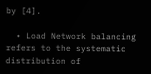by [4].

  • Load Network balancing refers to the systematic distribution of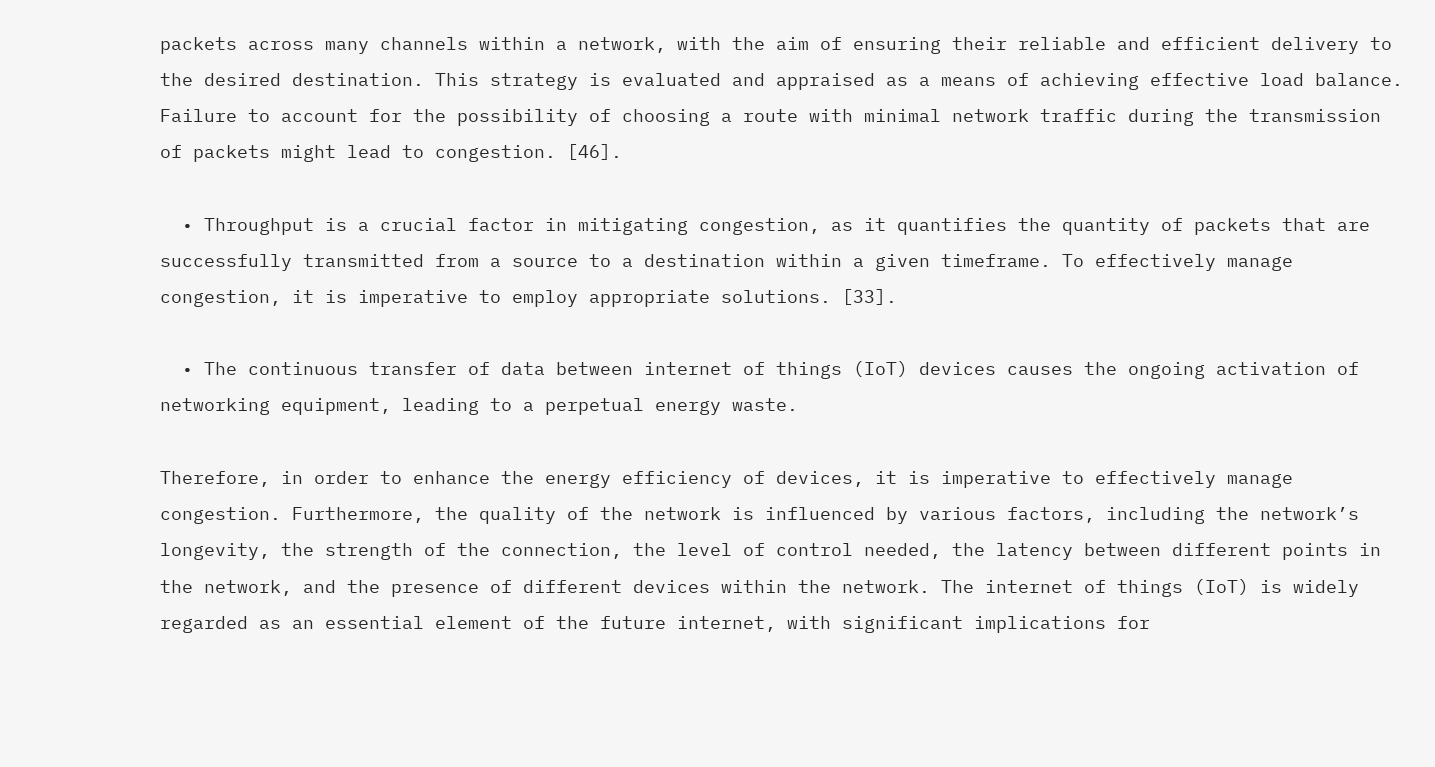packets across many channels within a network, with the aim of ensuring their reliable and efficient delivery to the desired destination. This strategy is evaluated and appraised as a means of achieving effective load balance. Failure to account for the possibility of choosing a route with minimal network traffic during the transmission of packets might lead to congestion. [46].

  • Throughput is a crucial factor in mitigating congestion, as it quantifies the quantity of packets that are successfully transmitted from a source to a destination within a given timeframe. To effectively manage congestion, it is imperative to employ appropriate solutions. [33].

  • The continuous transfer of data between internet of things (IoT) devices causes the ongoing activation of networking equipment, leading to a perpetual energy waste.

Therefore, in order to enhance the energy efficiency of devices, it is imperative to effectively manage congestion. Furthermore, the quality of the network is influenced by various factors, including the network’s longevity, the strength of the connection, the level of control needed, the latency between different points in the network, and the presence of different devices within the network. The internet of things (IoT) is widely regarded as an essential element of the future internet, with significant implications for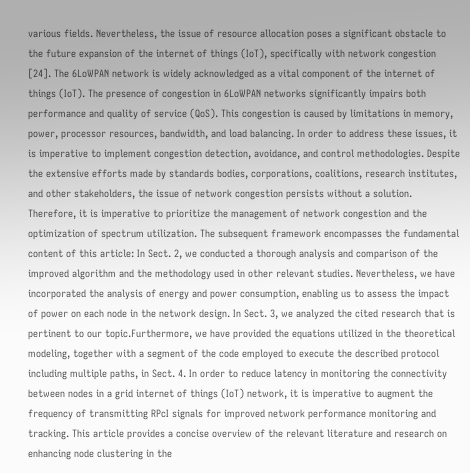various fields. Nevertheless, the issue of resource allocation poses a significant obstacle to the future expansion of the internet of things (IoT), specifically with network congestion [24]. The 6LoWPAN network is widely acknowledged as a vital component of the internet of things (IoT). The presence of congestion in 6LoWPAN networks significantly impairs both performance and quality of service (QoS). This congestion is caused by limitations in memory, power, processor resources, bandwidth, and load balancing. In order to address these issues, it is imperative to implement congestion detection, avoidance, and control methodologies. Despite the extensive efforts made by standards bodies, corporations, coalitions, research institutes, and other stakeholders, the issue of network congestion persists without a solution. Therefore, it is imperative to prioritize the management of network congestion and the optimization of spectrum utilization. The subsequent framework encompasses the fundamental content of this article: In Sect. 2, we conducted a thorough analysis and comparison of the improved algorithm and the methodology used in other relevant studies. Nevertheless, we have incorporated the analysis of energy and power consumption, enabling us to assess the impact of power on each node in the network design. In Sect. 3, we analyzed the cited research that is pertinent to our topic.Furthermore, we have provided the equations utilized in the theoretical modeling, together with a segment of the code employed to execute the described protocol including multiple paths, in Sect. 4. In order to reduce latency in monitoring the connectivity between nodes in a grid internet of things (IoT) network, it is imperative to augment the frequency of transmitting RPcI signals for improved network performance monitoring and tracking. This article provides a concise overview of the relevant literature and research on enhancing node clustering in the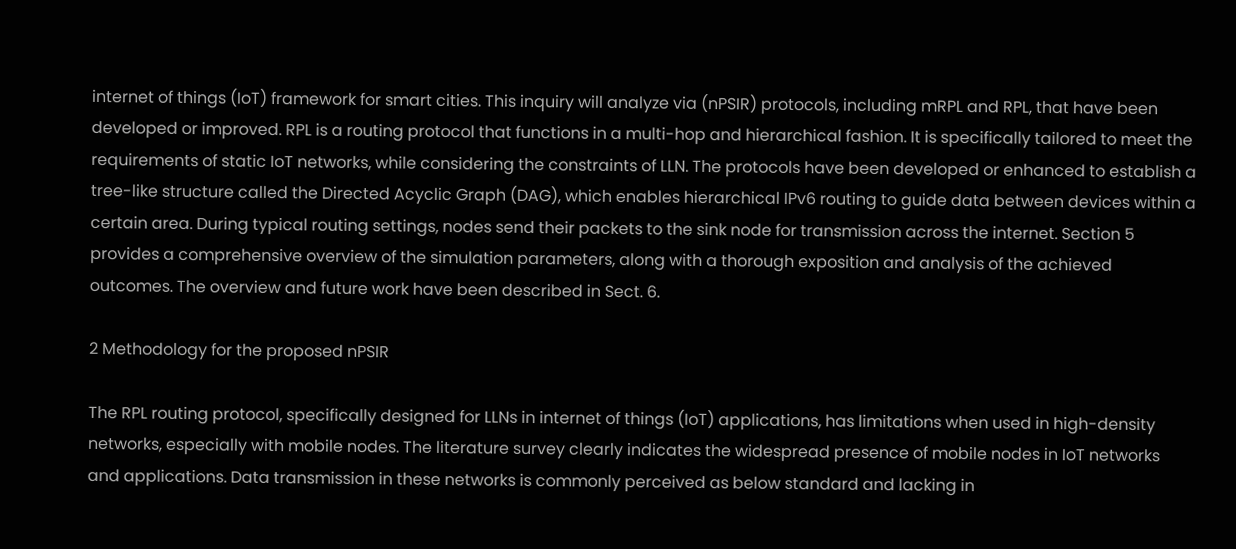internet of things (IoT) framework for smart cities. This inquiry will analyze via (nPSIR) protocols, including mRPL and RPL, that have been developed or improved. RPL is a routing protocol that functions in a multi-hop and hierarchical fashion. It is specifically tailored to meet the requirements of static IoT networks, while considering the constraints of LLN. The protocols have been developed or enhanced to establish a tree-like structure called the Directed Acyclic Graph (DAG), which enables hierarchical IPv6 routing to guide data between devices within a certain area. During typical routing settings, nodes send their packets to the sink node for transmission across the internet. Section 5 provides a comprehensive overview of the simulation parameters, along with a thorough exposition and analysis of the achieved outcomes. The overview and future work have been described in Sect. 6.

2 Methodology for the proposed nPSIR

The RPL routing protocol, specifically designed for LLNs in internet of things (IoT) applications, has limitations when used in high-density networks, especially with mobile nodes. The literature survey clearly indicates the widespread presence of mobile nodes in IoT networks and applications. Data transmission in these networks is commonly perceived as below standard and lacking in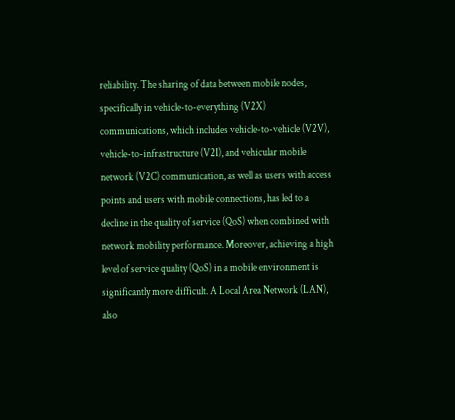reliability. The sharing of data between mobile nodes, specifically in vehicle-to-everything (V2X) communications, which includes vehicle-to-vehicle (V2V), vehicle-to-infrastructure (V2I), and vehicular mobile network (V2C) communication, as well as users with access points and users with mobile connections, has led to a decline in the quality of service (QoS) when combined with network mobility performance. Moreover, achieving a high level of service quality (QoS) in a mobile environment is significantly more difficult. A Local Area Network (LAN), also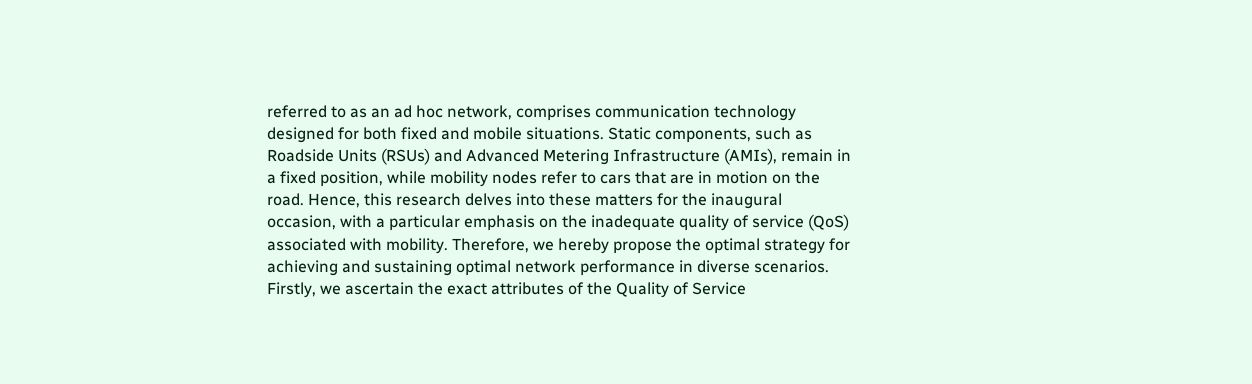referred to as an ad hoc network, comprises communication technology designed for both fixed and mobile situations. Static components, such as Roadside Units (RSUs) and Advanced Metering Infrastructure (AMIs), remain in a fixed position, while mobility nodes refer to cars that are in motion on the road. Hence, this research delves into these matters for the inaugural occasion, with a particular emphasis on the inadequate quality of service (QoS) associated with mobility. Therefore, we hereby propose the optimal strategy for achieving and sustaining optimal network performance in diverse scenarios. Firstly, we ascertain the exact attributes of the Quality of Service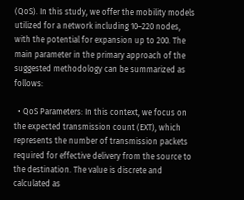(QoS). In this study, we offer the mobility models utilized for a network including 10–220 nodes, with the potential for expansion up to 200. The main parameter in the primary approach of the suggested methodology can be summarized as follows:

  • QoS Parameters: In this context, we focus on the expected transmission count (EXT), which represents the number of transmission packets required for effective delivery from the source to the destination. The value is discrete and calculated as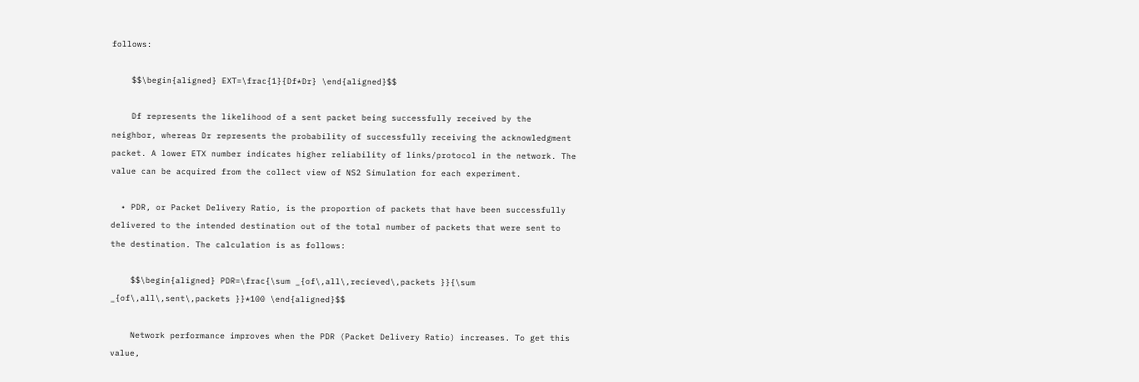follows:

    $$\begin{aligned} EXT=\frac{1}{Df*Dr} \end{aligned}$$

    Df represents the likelihood of a sent packet being successfully received by the neighbor, whereas Dr represents the probability of successfully receiving the acknowledgment packet. A lower ETX number indicates higher reliability of links/protocol in the network. The value can be acquired from the collect view of NS2 Simulation for each experiment.

  • PDR, or Packet Delivery Ratio, is the proportion of packets that have been successfully delivered to the intended destination out of the total number of packets that were sent to the destination. The calculation is as follows:

    $$\begin{aligned} PDR=\frac{\sum _{of\,all\,recieved\,packets }}{\sum _{of\,all\,sent\,packets }}*100 \end{aligned}$$

    Network performance improves when the PDR (Packet Delivery Ratio) increases. To get this value,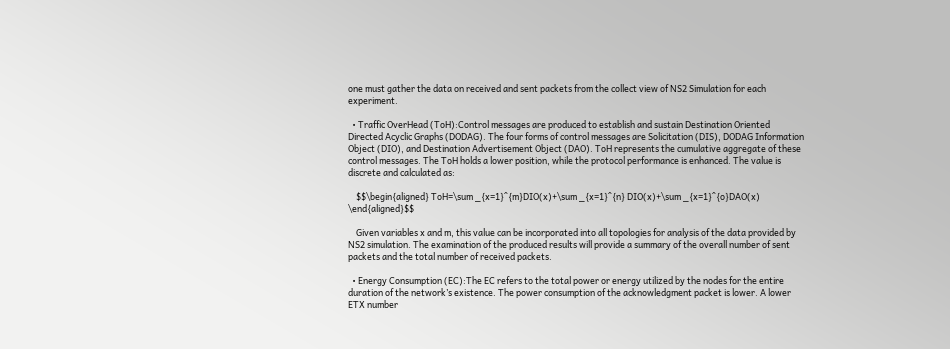one must gather the data on received and sent packets from the collect view of NS2 Simulation for each experiment.

  • Traffic OverHead (ToH):Control messages are produced to establish and sustain Destination Oriented Directed Acyclic Graphs (DODAG). The four forms of control messages are Solicitation (DIS), DODAG Information Object (DIO), and Destination Advertisement Object (DAO). ToH represents the cumulative aggregate of these control messages. The ToH holds a lower position, while the protocol performance is enhanced. The value is discrete and calculated as:

    $$\begin{aligned} ToH=\sum _{x=1}^{m}DIO(x)+\sum _{x=1}^{n} DIO(x)+\sum _{x=1}^{o}DAO(x) \end{aligned}$$

    Given variables x and m, this value can be incorporated into all topologies for analysis of the data provided by NS2 simulation. The examination of the produced results will provide a summary of the overall number of sent packets and the total number of received packets.

  • Energy Consumption (EC):The EC refers to the total power or energy utilized by the nodes for the entire duration of the network’s existence. The power consumption of the acknowledgment packet is lower. A lower ETX number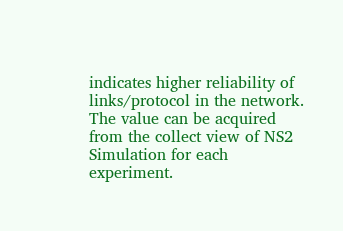indicates higher reliability of links/protocol in the network. The value can be acquired from the collect view of NS2 Simulation for each experiment.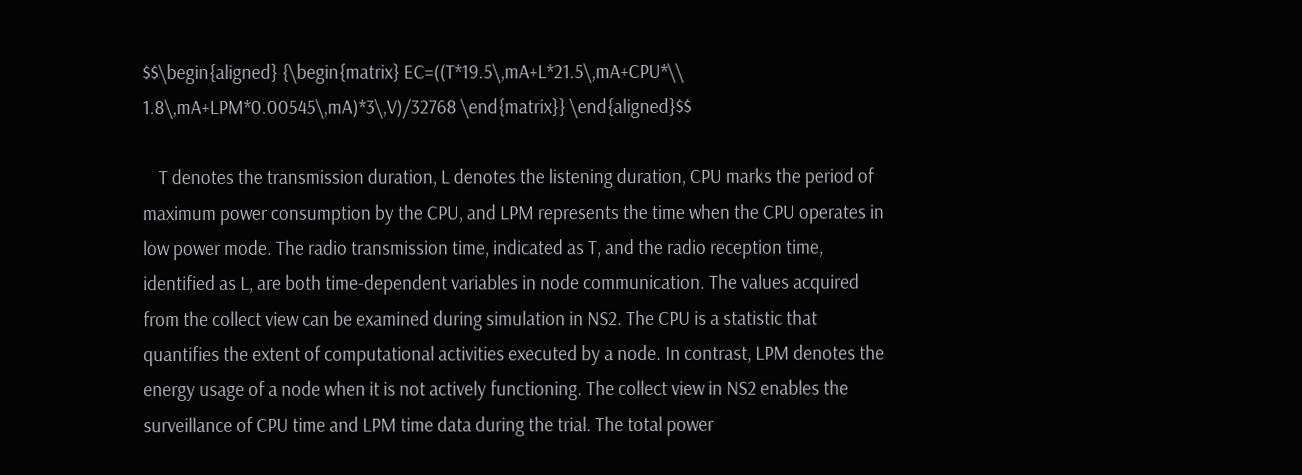$$\begin{aligned} {\begin{matrix} EC=((T*19.5\,mA+L*21.5\,mA+CPU*\\ 1.8\,mA+LPM*0.00545\,mA)*3\,V)/32768 \end{matrix}} \end{aligned}$$

    T denotes the transmission duration, L denotes the listening duration, CPU marks the period of maximum power consumption by the CPU, and LPM represents the time when the CPU operates in low power mode. The radio transmission time, indicated as T, and the radio reception time, identified as L, are both time-dependent variables in node communication. The values acquired from the collect view can be examined during simulation in NS2. The CPU is a statistic that quantifies the extent of computational activities executed by a node. In contrast, LPM denotes the energy usage of a node when it is not actively functioning. The collect view in NS2 enables the surveillance of CPU time and LPM time data during the trial. The total power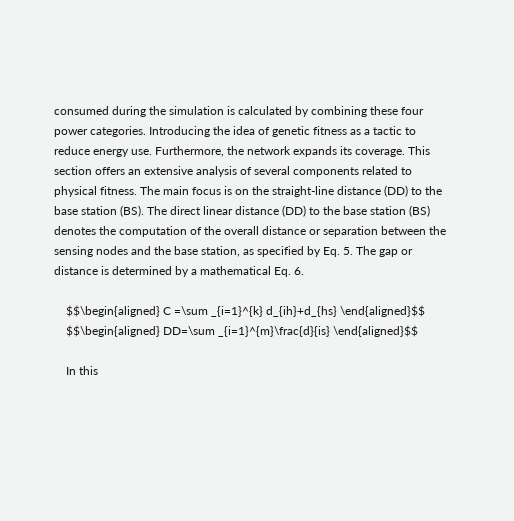consumed during the simulation is calculated by combining these four power categories. Introducing the idea of genetic fitness as a tactic to reduce energy use. Furthermore, the network expands its coverage. This section offers an extensive analysis of several components related to physical fitness. The main focus is on the straight-line distance (DD) to the base station (BS). The direct linear distance (DD) to the base station (BS) denotes the computation of the overall distance or separation between the sensing nodes and the base station, as specified by Eq. 5. The gap or distance is determined by a mathematical Eq. 6.

    $$\begin{aligned} C =\sum _{i=1}^{k} d_{ih}+d_{hs} \end{aligned}$$
    $$\begin{aligned} DD=\sum _{i=1}^{m}\frac{d}{is} \end{aligned}$$

    In this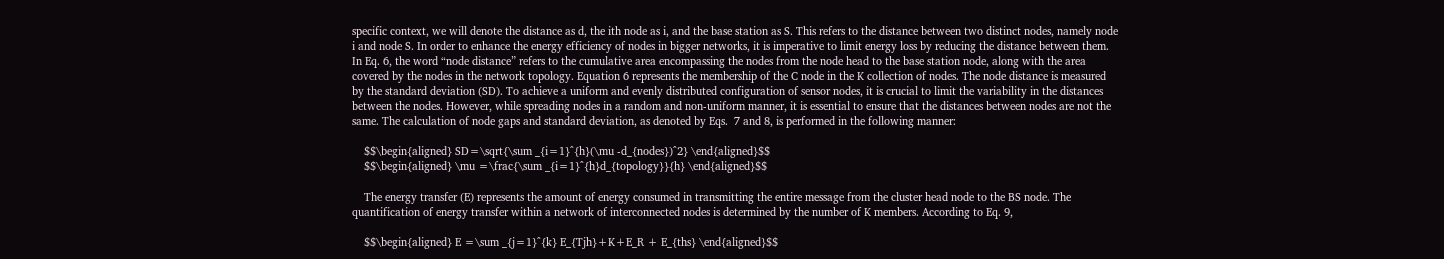specific context, we will denote the distance as d, the ith node as i, and the base station as S. This refers to the distance between two distinct nodes, namely node i and node S. In order to enhance the energy efficiency of nodes in bigger networks, it is imperative to limit energy loss by reducing the distance between them. In Eq. 6, the word “node distance” refers to the cumulative area encompassing the nodes from the node head to the base station node, along with the area covered by the nodes in the network topology. Equation 6 represents the membership of the C node in the K collection of nodes. The node distance is measured by the standard deviation (SD). To achieve a uniform and evenly distributed configuration of sensor nodes, it is crucial to limit the variability in the distances between the nodes. However, while spreading nodes in a random and non-uniform manner, it is essential to ensure that the distances between nodes are not the same. The calculation of node gaps and standard deviation, as denoted by Eqs.  7 and 8, is performed in the following manner:

    $$\begin{aligned} SD=\sqrt{\sum _{i=1}^{h}(\mu -d_{nodes})^2} \end{aligned}$$
    $$\begin{aligned} \mu =\frac{\sum _{i=1}^{h}d_{topology}}{h} \end{aligned}$$

    The energy transfer (E) represents the amount of energy consumed in transmitting the entire message from the cluster head node to the BS node. The quantification of energy transfer within a network of interconnected nodes is determined by the number of K members. According to Eq. 9,

    $$\begin{aligned} E =\sum _{j=1}^{k} E_{Tjh}+K+E_R + E_{ths} \end{aligned}$$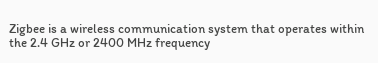Zigbee is a wireless communication system that operates within the 2.4 GHz or 2400 MHz frequency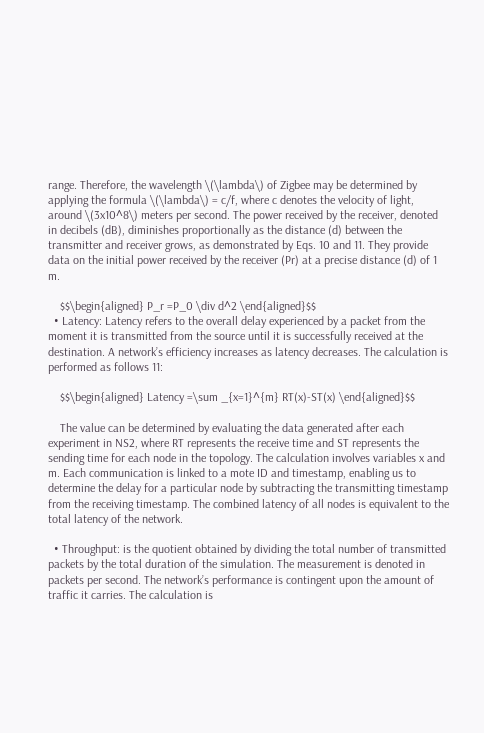range. Therefore, the wavelength \(\lambda\) of Zigbee may be determined by applying the formula \(\lambda\) = c/f, where c denotes the velocity of light, around \(3x10^8\) meters per second. The power received by the receiver, denoted in decibels (dB), diminishes proportionally as the distance (d) between the transmitter and receiver grows, as demonstrated by Eqs. 10 and 11. They provide data on the initial power received by the receiver (Pr) at a precise distance (d) of 1 m.

    $$\begin{aligned} P_r =P_0 \div d^2 \end{aligned}$$
  • Latency: Latency refers to the overall delay experienced by a packet from the moment it is transmitted from the source until it is successfully received at the destination. A network’s efficiency increases as latency decreases. The calculation is performed as follows 11:

    $$\begin{aligned} Latency =\sum _{x=1}^{m} RT(x)-ST(x) \end{aligned}$$

    The value can be determined by evaluating the data generated after each experiment in NS2, where RT represents the receive time and ST represents the sending time for each node in the topology. The calculation involves variables x and m. Each communication is linked to a mote ID and timestamp, enabling us to determine the delay for a particular node by subtracting the transmitting timestamp from the receiving timestamp. The combined latency of all nodes is equivalent to the total latency of the network.

  • Throughput: is the quotient obtained by dividing the total number of transmitted packets by the total duration of the simulation. The measurement is denoted in packets per second. The network’s performance is contingent upon the amount of traffic it carries. The calculation is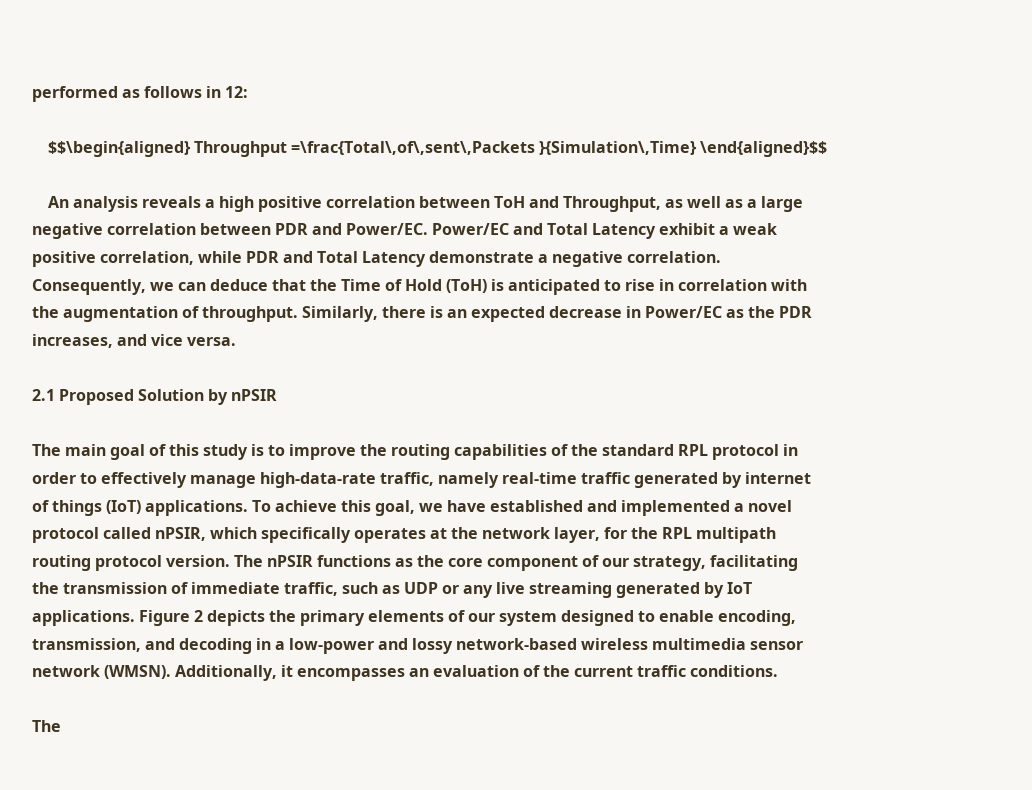performed as follows in 12:

    $$\begin{aligned} Throughput =\frac{Total\,of\,sent\,Packets }{Simulation\,Time} \end{aligned}$$

    An analysis reveals a high positive correlation between ToH and Throughput, as well as a large negative correlation between PDR and Power/EC. Power/EC and Total Latency exhibit a weak positive correlation, while PDR and Total Latency demonstrate a negative correlation. Consequently, we can deduce that the Time of Hold (ToH) is anticipated to rise in correlation with the augmentation of throughput. Similarly, there is an expected decrease in Power/EC as the PDR increases, and vice versa.

2.1 Proposed Solution by nPSIR

The main goal of this study is to improve the routing capabilities of the standard RPL protocol in order to effectively manage high-data-rate traffic, namely real-time traffic generated by internet of things (IoT) applications. To achieve this goal, we have established and implemented a novel protocol called nPSIR, which specifically operates at the network layer, for the RPL multipath routing protocol version. The nPSIR functions as the core component of our strategy, facilitating the transmission of immediate traffic, such as UDP or any live streaming generated by IoT applications. Figure 2 depicts the primary elements of our system designed to enable encoding, transmission, and decoding in a low-power and lossy network-based wireless multimedia sensor network (WMSN). Additionally, it encompasses an evaluation of the current traffic conditions.

The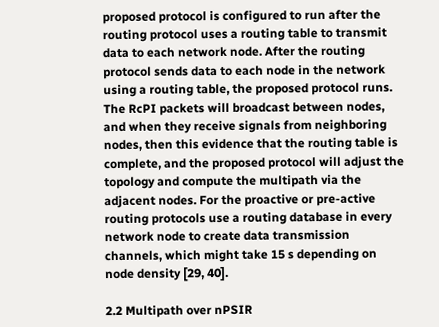proposed protocol is configured to run after the routing protocol uses a routing table to transmit data to each network node. After the routing protocol sends data to each node in the network using a routing table, the proposed protocol runs. The RcPI packets will broadcast between nodes, and when they receive signals from neighboring nodes, then this evidence that the routing table is complete, and the proposed protocol will adjust the topology and compute the multipath via the adjacent nodes. For the proactive or pre-active routing protocols use a routing database in every network node to create data transmission channels, which might take 15 s depending on node density [29, 40].

2.2 Multipath over nPSIR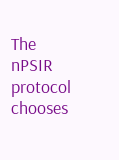The nPSIR protocol chooses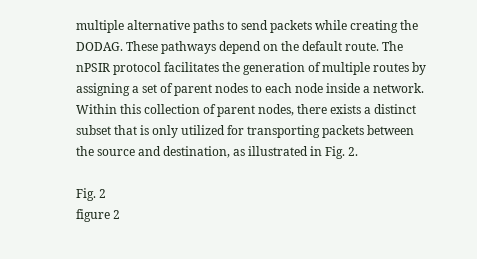multiple alternative paths to send packets while creating the DODAG. These pathways depend on the default route. The nPSIR protocol facilitates the generation of multiple routes by assigning a set of parent nodes to each node inside a network. Within this collection of parent nodes, there exists a distinct subset that is only utilized for transporting packets between the source and destination, as illustrated in Fig. 2.

Fig. 2
figure 2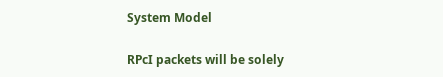System Model

RPcI packets will be solely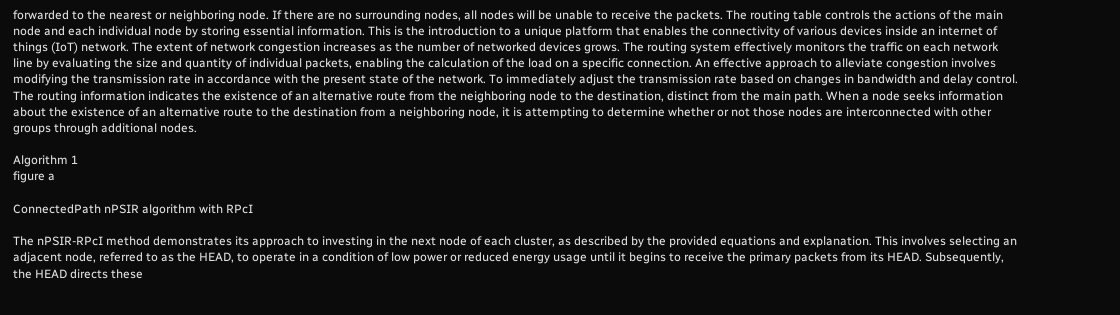forwarded to the nearest or neighboring node. If there are no surrounding nodes, all nodes will be unable to receive the packets. The routing table controls the actions of the main node and each individual node by storing essential information. This is the introduction to a unique platform that enables the connectivity of various devices inside an internet of things (IoT) network. The extent of network congestion increases as the number of networked devices grows. The routing system effectively monitors the traffic on each network line by evaluating the size and quantity of individual packets, enabling the calculation of the load on a specific connection. An effective approach to alleviate congestion involves modifying the transmission rate in accordance with the present state of the network. To immediately adjust the transmission rate based on changes in bandwidth and delay control. The routing information indicates the existence of an alternative route from the neighboring node to the destination, distinct from the main path. When a node seeks information about the existence of an alternative route to the destination from a neighboring node, it is attempting to determine whether or not those nodes are interconnected with other groups through additional nodes.

Algorithm 1
figure a

ConnectedPath nPSIR algorithm with RPcI

The nPSIR-RPcI method demonstrates its approach to investing in the next node of each cluster, as described by the provided equations and explanation. This involves selecting an adjacent node, referred to as the HEAD, to operate in a condition of low power or reduced energy usage until it begins to receive the primary packets from its HEAD. Subsequently, the HEAD directs these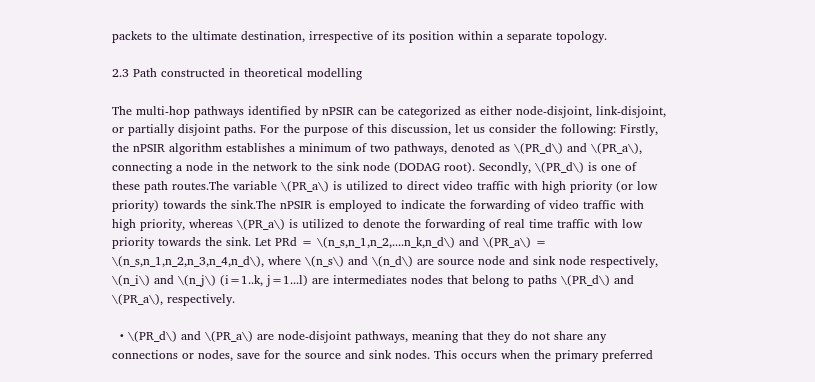packets to the ultimate destination, irrespective of its position within a separate topology.

2.3 Path constructed in theoretical modelling

The multi-hop pathways identified by nPSIR can be categorized as either node-disjoint, link-disjoint, or partially disjoint paths. For the purpose of this discussion, let us consider the following: Firstly, the nPSIR algorithm establishes a minimum of two pathways, denoted as \(PR_d\) and \(PR_a\), connecting a node in the network to the sink node (DODAG root). Secondly, \(PR_d\) is one of these path routes.The variable \(PR_a\) is utilized to direct video traffic with high priority (or low priority) towards the sink.The nPSIR is employed to indicate the forwarding of video traffic with high priority, whereas \(PR_a\) is utilized to denote the forwarding of real time traffic with low priority towards the sink. Let PRd = \(n_s,n_1,n_2,....n_k,n_d\) and \(PR_a\) = \(n_s,n_1,n_2,n_3,n_4,n_d\), where \(n_s\) and \(n_d\) are source node and sink node respectively, \(n_i\) and \(n_j\) (i=1..k, j=1...l) are intermediates nodes that belong to paths \(PR_d\) and \(PR_a\), respectively.

  • \(PR_d\) and \(PR_a\) are node-disjoint pathways, meaning that they do not share any connections or nodes, save for the source and sink nodes. This occurs when the primary preferred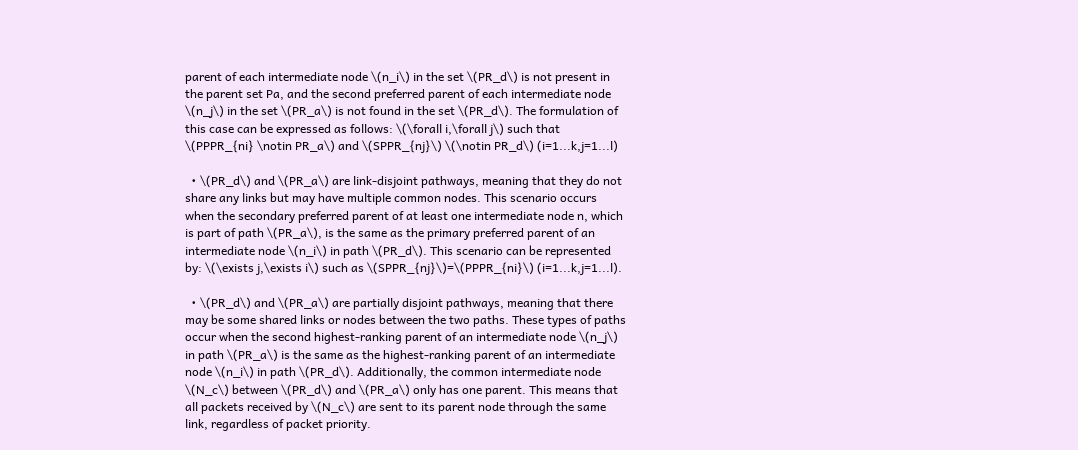parent of each intermediate node \(n_i\) in the set \(PR_d\) is not present in the parent set Pa, and the second preferred parent of each intermediate node \(n_j\) in the set \(PR_a\) is not found in the set \(PR_d\). The formulation of this case can be expressed as follows: \(\forall i,\forall j\) such that \(PPPR_{ni} \notin PR_a\) and \(SPPR_{nj}\) \(\notin PR_d\) (i=1...k,j=1...l)

  • \(PR_d\) and \(PR_a\) are link-disjoint pathways, meaning that they do not share any links but may have multiple common nodes. This scenario occurs when the secondary preferred parent of at least one intermediate node n, which is part of path \(PR_a\), is the same as the primary preferred parent of an intermediate node \(n_i\) in path \(PR_d\). This scenario can be represented by: \(\exists j,\exists i\) such as \(SPPR_{nj}\)=\(PPPR_{ni}\) (i=1...k,j=1...l).

  • \(PR_d\) and \(PR_a\) are partially disjoint pathways, meaning that there may be some shared links or nodes between the two paths. These types of paths occur when the second highest-ranking parent of an intermediate node \(n_j\) in path \(PR_a\) is the same as the highest-ranking parent of an intermediate node \(n_i\) in path \(PR_d\). Additionally, the common intermediate node \(N_c\) between \(PR_d\) and \(PR_a\) only has one parent. This means that all packets received by \(N_c\) are sent to its parent node through the same link, regardless of packet priority.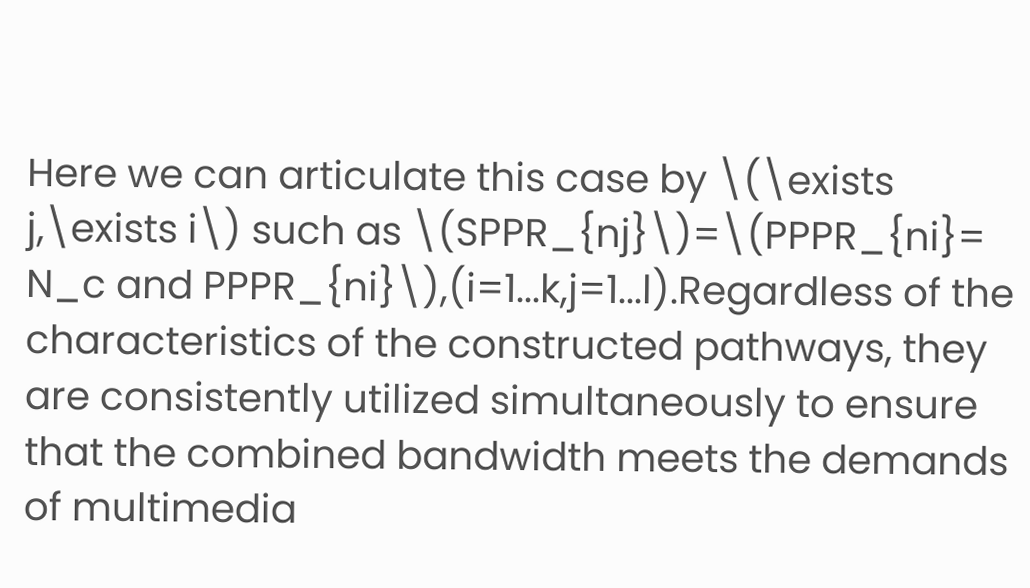Here we can articulate this case by \(\exists j,\exists i\) such as \(SPPR_{nj}\)=\(PPPR_{ni}= N_c and PPPR_{ni}\),(i=1...k,j=1...l).Regardless of the characteristics of the constructed pathways, they are consistently utilized simultaneously to ensure that the combined bandwidth meets the demands of multimedia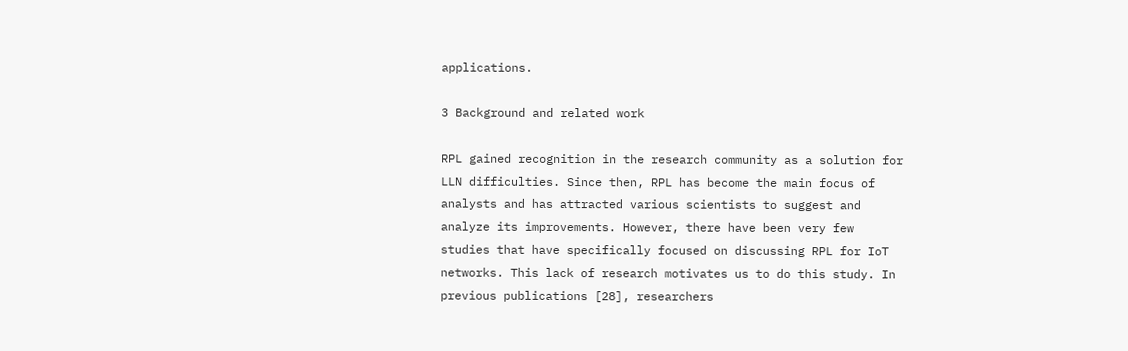applications.

3 Background and related work

RPL gained recognition in the research community as a solution for LLN difficulties. Since then, RPL has become the main focus of analysts and has attracted various scientists to suggest and analyze its improvements. However, there have been very few studies that have specifically focused on discussing RPL for IoT networks. This lack of research motivates us to do this study. In previous publications [28], researchers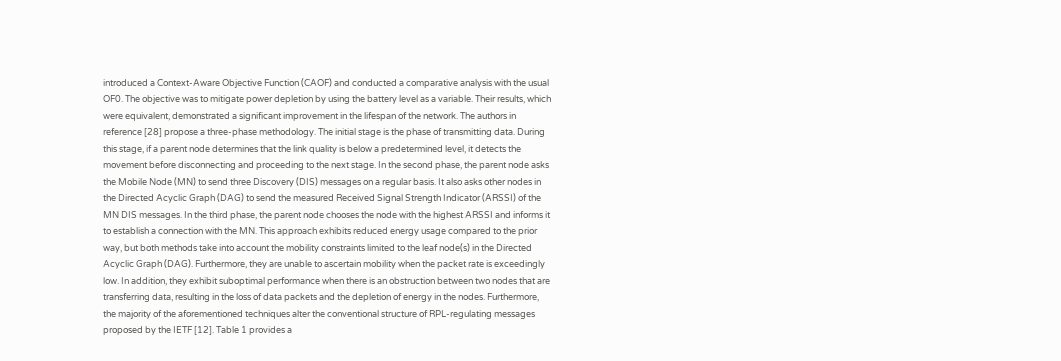introduced a Context-Aware Objective Function (CAOF) and conducted a comparative analysis with the usual OF0. The objective was to mitigate power depletion by using the battery level as a variable. Their results, which were equivalent, demonstrated a significant improvement in the lifespan of the network. The authors in reference [28] propose a three-phase methodology. The initial stage is the phase of transmitting data. During this stage, if a parent node determines that the link quality is below a predetermined level, it detects the movement before disconnecting and proceeding to the next stage. In the second phase, the parent node asks the Mobile Node (MN) to send three Discovery (DIS) messages on a regular basis. It also asks other nodes in the Directed Acyclic Graph (DAG) to send the measured Received Signal Strength Indicator (ARSSI) of the MN DIS messages. In the third phase, the parent node chooses the node with the highest ARSSI and informs it to establish a connection with the MN. This approach exhibits reduced energy usage compared to the prior way, but both methods take into account the mobility constraints limited to the leaf node(s) in the Directed Acyclic Graph (DAG). Furthermore, they are unable to ascertain mobility when the packet rate is exceedingly low. In addition, they exhibit suboptimal performance when there is an obstruction between two nodes that are transferring data, resulting in the loss of data packets and the depletion of energy in the nodes. Furthermore, the majority of the aforementioned techniques alter the conventional structure of RPL-regulating messages proposed by the IETF [12]. Table 1 provides a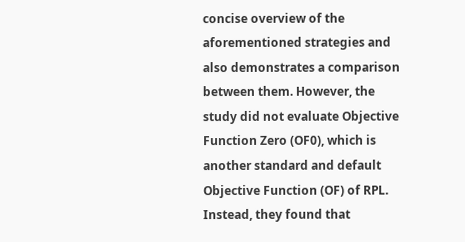concise overview of the aforementioned strategies and also demonstrates a comparison between them. However, the study did not evaluate Objective Function Zero (OF0), which is another standard and default Objective Function (OF) of RPL. Instead, they found that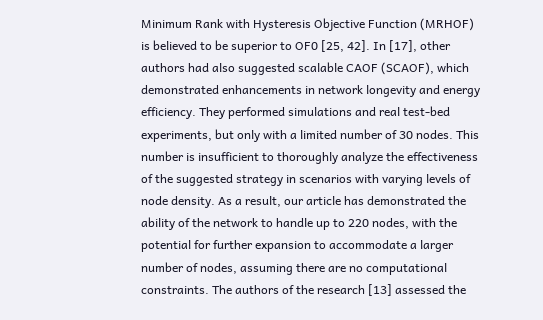Minimum Rank with Hysteresis Objective Function (MRHOF) is believed to be superior to OF0 [25, 42]. In [17], other authors had also suggested scalable CAOF (SCAOF), which demonstrated enhancements in network longevity and energy efficiency. They performed simulations and real test-bed experiments, but only with a limited number of 30 nodes. This number is insufficient to thoroughly analyze the effectiveness of the suggested strategy in scenarios with varying levels of node density. As a result, our article has demonstrated the ability of the network to handle up to 220 nodes, with the potential for further expansion to accommodate a larger number of nodes, assuming there are no computational constraints. The authors of the research [13] assessed the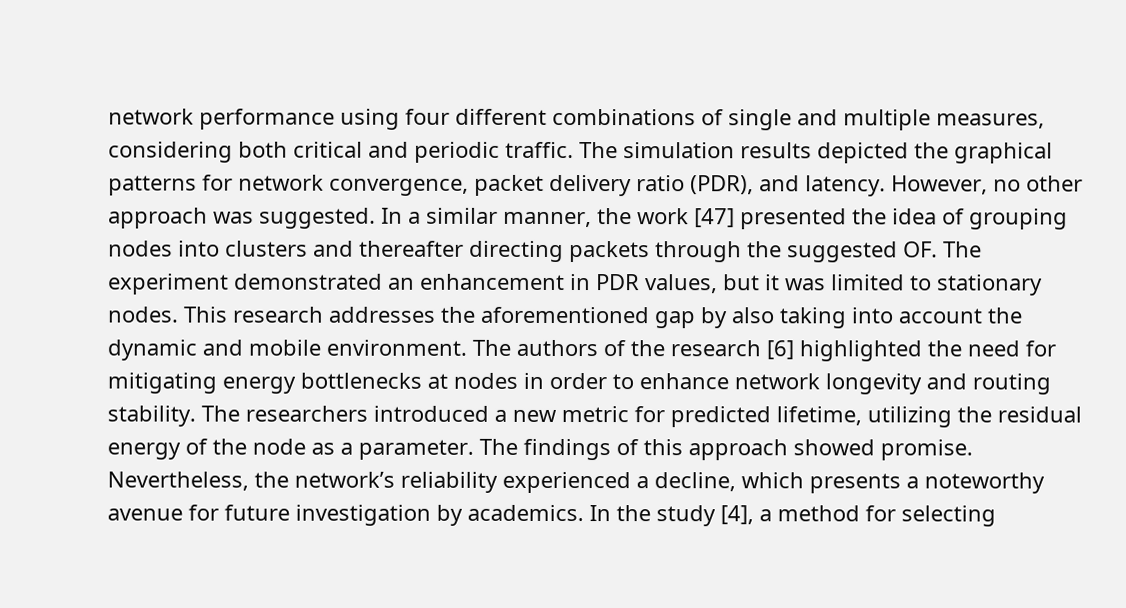network performance using four different combinations of single and multiple measures, considering both critical and periodic traffic. The simulation results depicted the graphical patterns for network convergence, packet delivery ratio (PDR), and latency. However, no other approach was suggested. In a similar manner, the work [47] presented the idea of grouping nodes into clusters and thereafter directing packets through the suggested OF. The experiment demonstrated an enhancement in PDR values, but it was limited to stationary nodes. This research addresses the aforementioned gap by also taking into account the dynamic and mobile environment. The authors of the research [6] highlighted the need for mitigating energy bottlenecks at nodes in order to enhance network longevity and routing stability. The researchers introduced a new metric for predicted lifetime, utilizing the residual energy of the node as a parameter. The findings of this approach showed promise. Nevertheless, the network’s reliability experienced a decline, which presents a noteworthy avenue for future investigation by academics. In the study [4], a method for selecting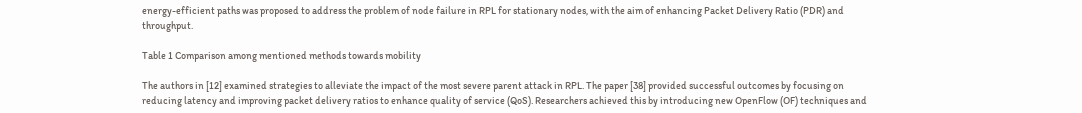energy-efficient paths was proposed to address the problem of node failure in RPL for stationary nodes, with the aim of enhancing Packet Delivery Ratio (PDR) and throughput.

Table 1 Comparison among mentioned methods towards mobility

The authors in [12] examined strategies to alleviate the impact of the most severe parent attack in RPL. The paper [38] provided successful outcomes by focusing on reducing latency and improving packet delivery ratios to enhance quality of service (QoS). Researchers achieved this by introducing new OpenFlow (OF) techniques and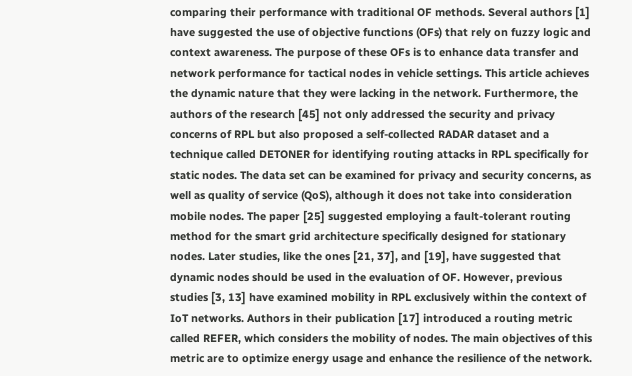comparing their performance with traditional OF methods. Several authors [1] have suggested the use of objective functions (OFs) that rely on fuzzy logic and context awareness. The purpose of these OFs is to enhance data transfer and network performance for tactical nodes in vehicle settings. This article achieves the dynamic nature that they were lacking in the network. Furthermore, the authors of the research [45] not only addressed the security and privacy concerns of RPL but also proposed a self-collected RADAR dataset and a technique called DETONER for identifying routing attacks in RPL specifically for static nodes. The data set can be examined for privacy and security concerns, as well as quality of service (QoS), although it does not take into consideration mobile nodes. The paper [25] suggested employing a fault-tolerant routing method for the smart grid architecture specifically designed for stationary nodes. Later studies, like the ones [21, 37], and [19], have suggested that dynamic nodes should be used in the evaluation of OF. However, previous studies [3, 13] have examined mobility in RPL exclusively within the context of IoT networks. Authors in their publication [17] introduced a routing metric called REFER, which considers the mobility of nodes. The main objectives of this metric are to optimize energy usage and enhance the resilience of the network.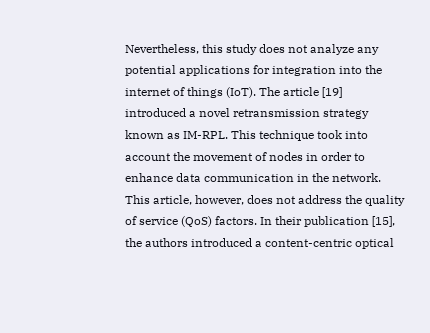Nevertheless, this study does not analyze any potential applications for integration into the internet of things (IoT). The article [19] introduced a novel retransmission strategy known as IM-RPL. This technique took into account the movement of nodes in order to enhance data communication in the network. This article, however, does not address the quality of service (QoS) factors. In their publication [15], the authors introduced a content-centric optical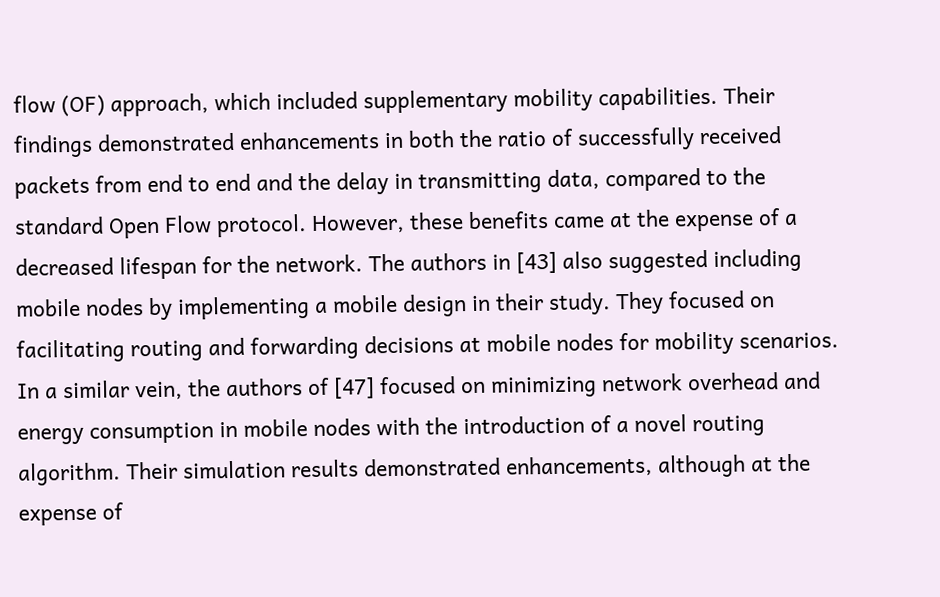flow (OF) approach, which included supplementary mobility capabilities. Their findings demonstrated enhancements in both the ratio of successfully received packets from end to end and the delay in transmitting data, compared to the standard Open Flow protocol. However, these benefits came at the expense of a decreased lifespan for the network. The authors in [43] also suggested including mobile nodes by implementing a mobile design in their study. They focused on facilitating routing and forwarding decisions at mobile nodes for mobility scenarios. In a similar vein, the authors of [47] focused on minimizing network overhead and energy consumption in mobile nodes with the introduction of a novel routing algorithm. Their simulation results demonstrated enhancements, although at the expense of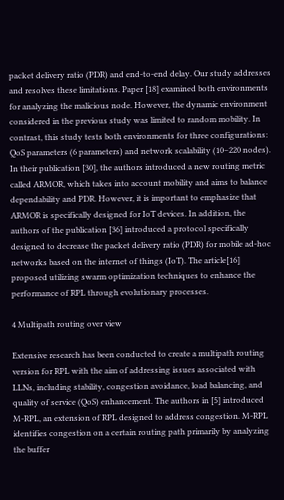packet delivery ratio (PDR) and end-to-end delay. Our study addresses and resolves these limitations. Paper [18] examined both environments for analyzing the malicious node. However, the dynamic environment considered in the previous study was limited to random mobility. In contrast, this study tests both environments for three configurations: QoS parameters (6 parameters) and network scalability (10–220 nodes). In their publication [30], the authors introduced a new routing metric called ARMOR, which takes into account mobility and aims to balance dependability and PDR. However, it is important to emphasize that ARMOR is specifically designed for IoT devices. In addition, the authors of the publication [36] introduced a protocol specifically designed to decrease the packet delivery ratio (PDR) for mobile ad-hoc networks based on the internet of things (IoT). The article[16] proposed utilizing swarm optimization techniques to enhance the performance of RPL through evolutionary processes.

4 Multipath routing over view

Extensive research has been conducted to create a multipath routing version for RPL with the aim of addressing issues associated with LLNs, including stability, congestion avoidance, load balancing, and quality of service (QoS) enhancement. The authors in [5] introduced M-RPL, an extension of RPL designed to address congestion. M-RPL identifies congestion on a certain routing path primarily by analyzing the buffer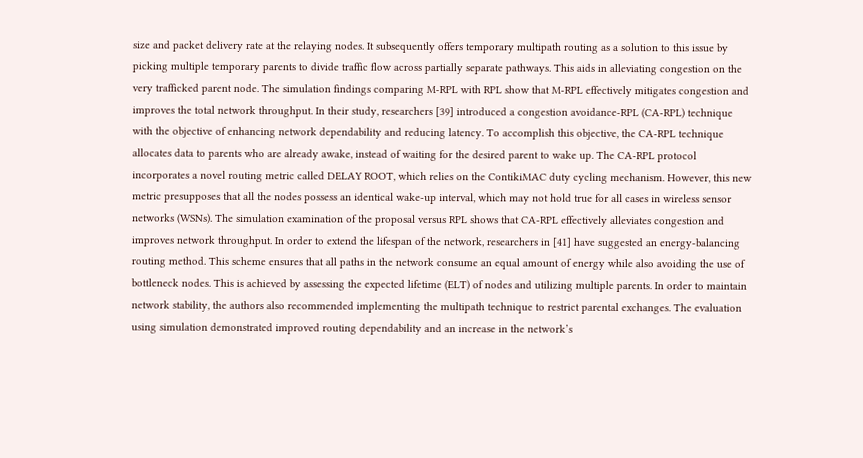size and packet delivery rate at the relaying nodes. It subsequently offers temporary multipath routing as a solution to this issue by picking multiple temporary parents to divide traffic flow across partially separate pathways. This aids in alleviating congestion on the very trafficked parent node. The simulation findings comparing M-RPL with RPL show that M-RPL effectively mitigates congestion and improves the total network throughput. In their study, researchers [39] introduced a congestion avoidance-RPL (CA-RPL) technique with the objective of enhancing network dependability and reducing latency. To accomplish this objective, the CA-RPL technique allocates data to parents who are already awake, instead of waiting for the desired parent to wake up. The CA-RPL protocol incorporates a novel routing metric called DELAY ROOT, which relies on the ContikiMAC duty cycling mechanism. However, this new metric presupposes that all the nodes possess an identical wake-up interval, which may not hold true for all cases in wireless sensor networks (WSNs). The simulation examination of the proposal versus RPL shows that CA-RPL effectively alleviates congestion and improves network throughput. In order to extend the lifespan of the network, researchers in [41] have suggested an energy-balancing routing method. This scheme ensures that all paths in the network consume an equal amount of energy while also avoiding the use of bottleneck nodes. This is achieved by assessing the expected lifetime (ELT) of nodes and utilizing multiple parents. In order to maintain network stability, the authors also recommended implementing the multipath technique to restrict parental exchanges. The evaluation using simulation demonstrated improved routing dependability and an increase in the network’s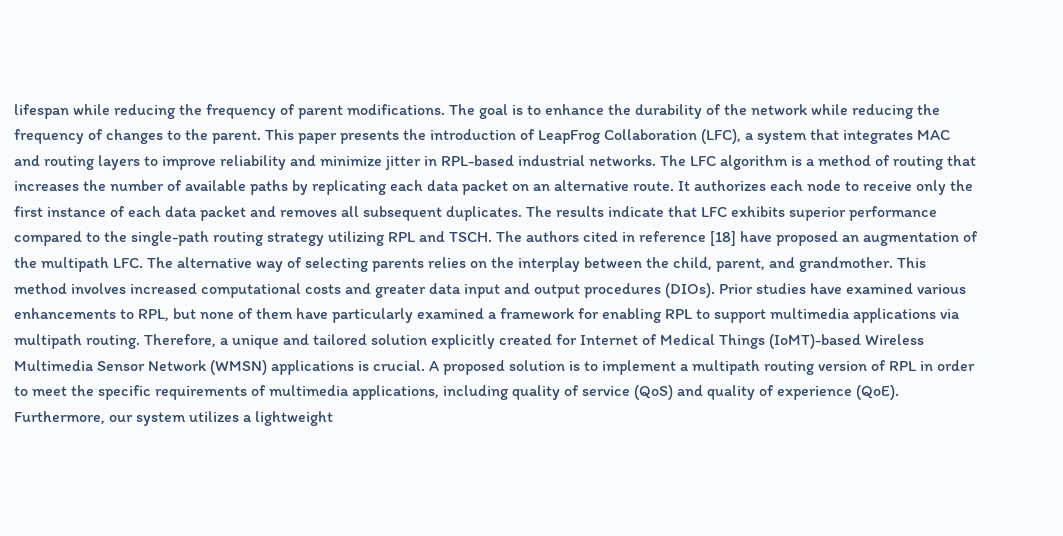lifespan while reducing the frequency of parent modifications. The goal is to enhance the durability of the network while reducing the frequency of changes to the parent. This paper presents the introduction of LeapFrog Collaboration (LFC), a system that integrates MAC and routing layers to improve reliability and minimize jitter in RPL-based industrial networks. The LFC algorithm is a method of routing that increases the number of available paths by replicating each data packet on an alternative route. It authorizes each node to receive only the first instance of each data packet and removes all subsequent duplicates. The results indicate that LFC exhibits superior performance compared to the single-path routing strategy utilizing RPL and TSCH. The authors cited in reference [18] have proposed an augmentation of the multipath LFC. The alternative way of selecting parents relies on the interplay between the child, parent, and grandmother. This method involves increased computational costs and greater data input and output procedures (DIOs). Prior studies have examined various enhancements to RPL, but none of them have particularly examined a framework for enabling RPL to support multimedia applications via multipath routing. Therefore, a unique and tailored solution explicitly created for Internet of Medical Things (IoMT)-based Wireless Multimedia Sensor Network (WMSN) applications is crucial. A proposed solution is to implement a multipath routing version of RPL in order to meet the specific requirements of multimedia applications, including quality of service (QoS) and quality of experience (QoE). Furthermore, our system utilizes a lightweight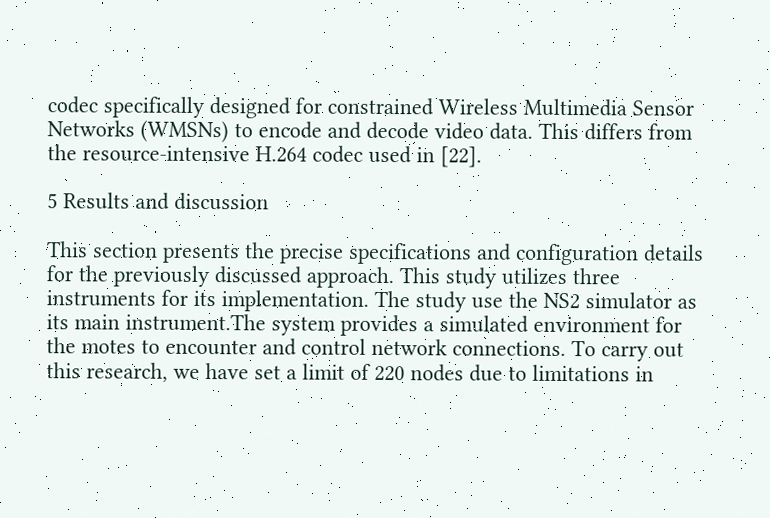codec specifically designed for constrained Wireless Multimedia Sensor Networks (WMSNs) to encode and decode video data. This differs from the resource-intensive H.264 codec used in [22].

5 Results and discussion

This section presents the precise specifications and configuration details for the previously discussed approach. This study utilizes three instruments for its implementation. The study use the NS2 simulator as its main instrument.The system provides a simulated environment for the motes to encounter and control network connections. To carry out this research, we have set a limit of 220 nodes due to limitations in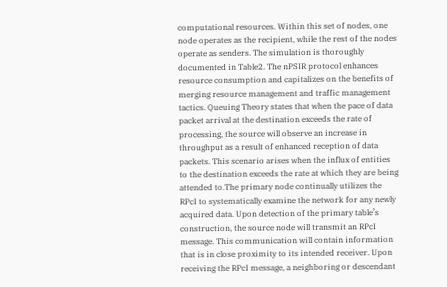computational resources. Within this set of nodes, one node operates as the recipient, while the rest of the nodes operate as senders. The simulation is thoroughly documented in Table2. The nPSIR protocol enhances resource consumption and capitalizes on the benefits of merging resource management and traffic management tactics. Queuing Theory states that when the pace of data packet arrival at the destination exceeds the rate of processing, the source will observe an increase in throughput as a result of enhanced reception of data packets. This scenario arises when the influx of entities to the destination exceeds the rate at which they are being attended to.The primary node continually utilizes the RPcI to systematically examine the network for any newly acquired data. Upon detection of the primary table’s construction, the source node will transmit an RPcI message. This communication will contain information that is in close proximity to its intended receiver. Upon receiving the RPcI message, a neighboring or descendant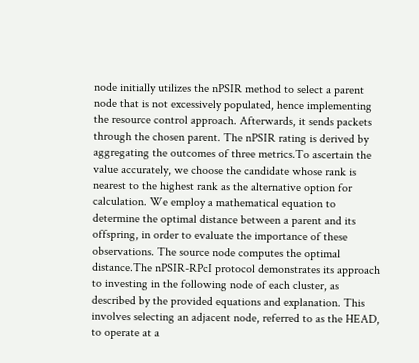node initially utilizes the nPSIR method to select a parent node that is not excessively populated, hence implementing the resource control approach. Afterwards, it sends packets through the chosen parent. The nPSIR rating is derived by aggregating the outcomes of three metrics.To ascertain the value accurately, we choose the candidate whose rank is nearest to the highest rank as the alternative option for calculation. We employ a mathematical equation to determine the optimal distance between a parent and its offspring, in order to evaluate the importance of these observations. The source node computes the optimal distance.The nPSIR-RPcI protocol demonstrates its approach to investing in the following node of each cluster, as described by the provided equations and explanation. This involves selecting an adjacent node, referred to as the HEAD, to operate at a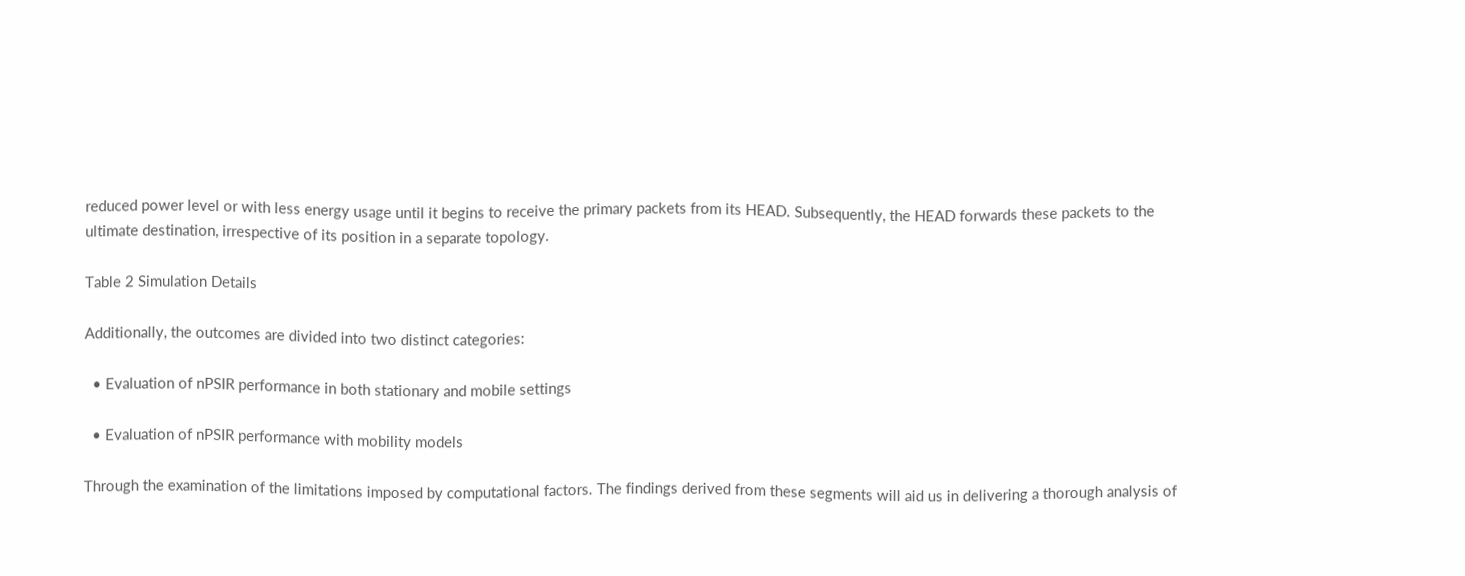reduced power level or with less energy usage until it begins to receive the primary packets from its HEAD. Subsequently, the HEAD forwards these packets to the ultimate destination, irrespective of its position in a separate topology.

Table 2 Simulation Details

Additionally, the outcomes are divided into two distinct categories:

  • Evaluation of nPSIR performance in both stationary and mobile settings

  • Evaluation of nPSIR performance with mobility models

Through the examination of the limitations imposed by computational factors. The findings derived from these segments will aid us in delivering a thorough analysis of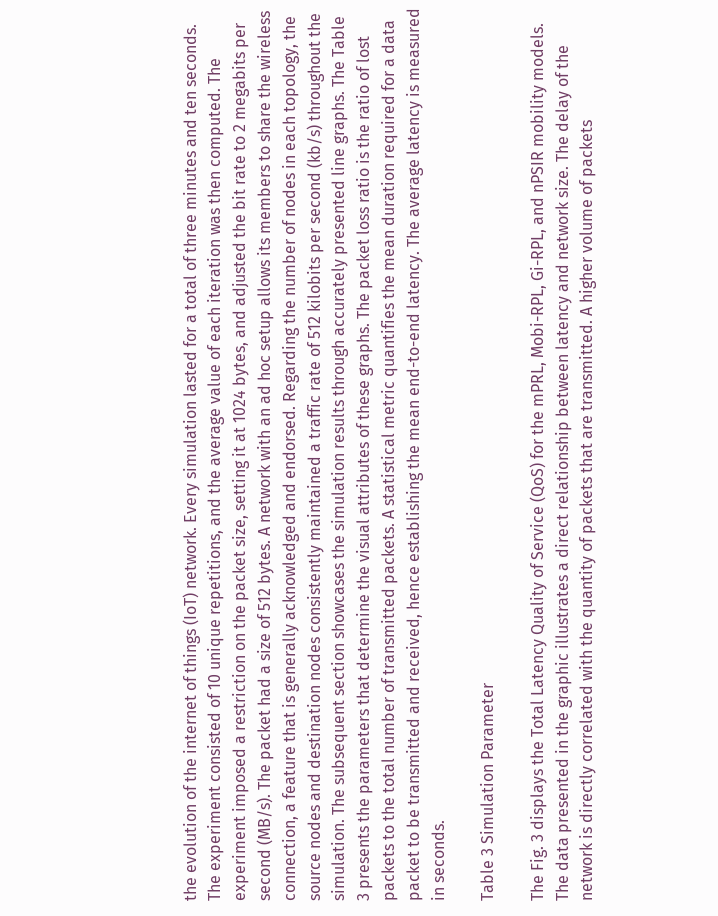the evolution of the internet of things (IoT) network. Every simulation lasted for a total of three minutes and ten seconds. The experiment consisted of 10 unique repetitions, and the average value of each iteration was then computed. The experiment imposed a restriction on the packet size, setting it at 1024 bytes, and adjusted the bit rate to 2 megabits per second (MB/s). The packet had a size of 512 bytes. A network with an ad hoc setup allows its members to share the wireless connection, a feature that is generally acknowledged and endorsed. Regarding the number of nodes in each topology, the source nodes and destination nodes consistently maintained a traffic rate of 512 kilobits per second (kb/s) throughout the simulation. The subsequent section showcases the simulation results through accurately presented line graphs. The Table 3 presents the parameters that determine the visual attributes of these graphs. The packet loss ratio is the ratio of lost packets to the total number of transmitted packets. A statistical metric quantifies the mean duration required for a data packet to be transmitted and received, hence establishing the mean end-to-end latency. The average latency is measured in seconds.

Table 3 Simulation Parameter

The Fig. 3 displays the Total Latency Quality of Service (QoS) for the mPRL, Mobi-RPL, Gi-RPL, and nPSIR mobility models. The data presented in the graphic illustrates a direct relationship between latency and network size. The delay of the network is directly correlated with the quantity of packets that are transmitted. A higher volume of packets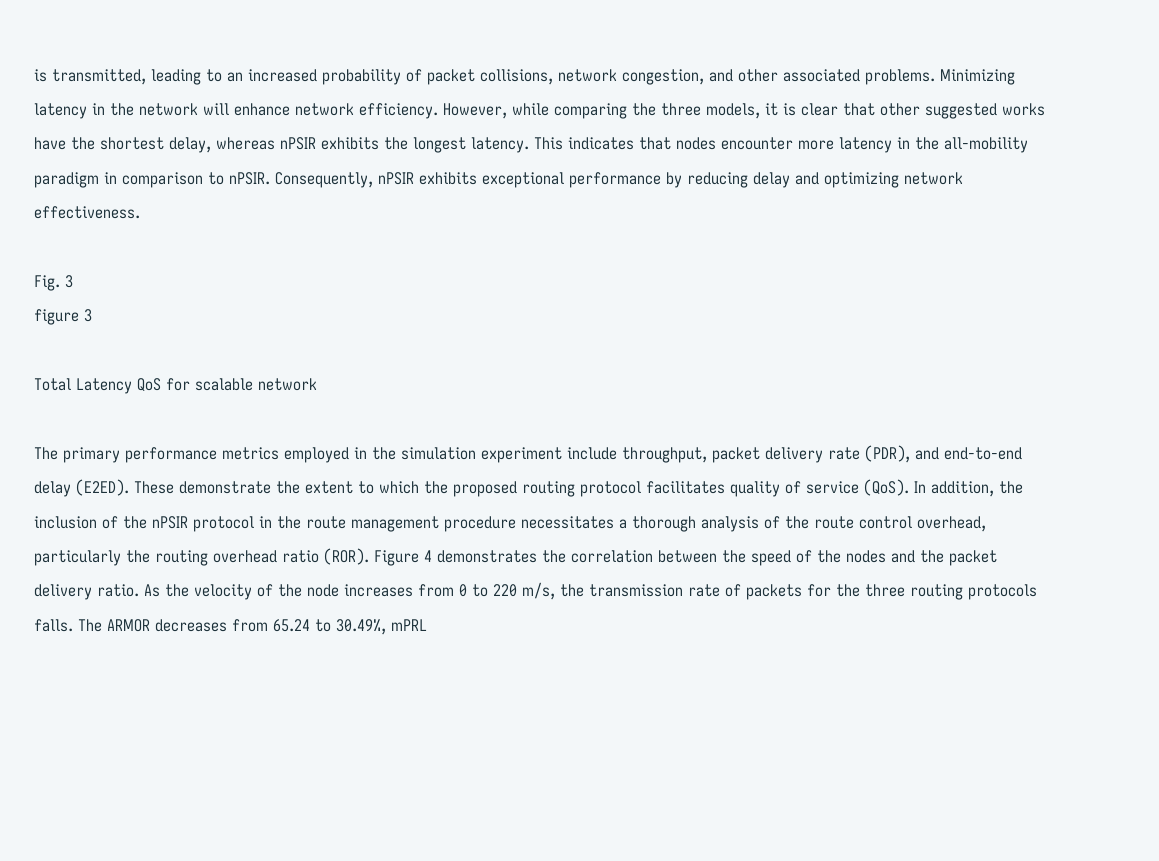is transmitted, leading to an increased probability of packet collisions, network congestion, and other associated problems. Minimizing latency in the network will enhance network efficiency. However, while comparing the three models, it is clear that other suggested works have the shortest delay, whereas nPSIR exhibits the longest latency. This indicates that nodes encounter more latency in the all-mobility paradigm in comparison to nPSIR. Consequently, nPSIR exhibits exceptional performance by reducing delay and optimizing network effectiveness.

Fig. 3
figure 3

Total Latency QoS for scalable network

The primary performance metrics employed in the simulation experiment include throughput, packet delivery rate (PDR), and end-to-end delay (E2ED). These demonstrate the extent to which the proposed routing protocol facilitates quality of service (QoS). In addition, the inclusion of the nPSIR protocol in the route management procedure necessitates a thorough analysis of the route control overhead, particularly the routing overhead ratio (ROR). Figure 4 demonstrates the correlation between the speed of the nodes and the packet delivery ratio. As the velocity of the node increases from 0 to 220 m/s, the transmission rate of packets for the three routing protocols falls. The ARMOR decreases from 65.24 to 30.49%, mPRL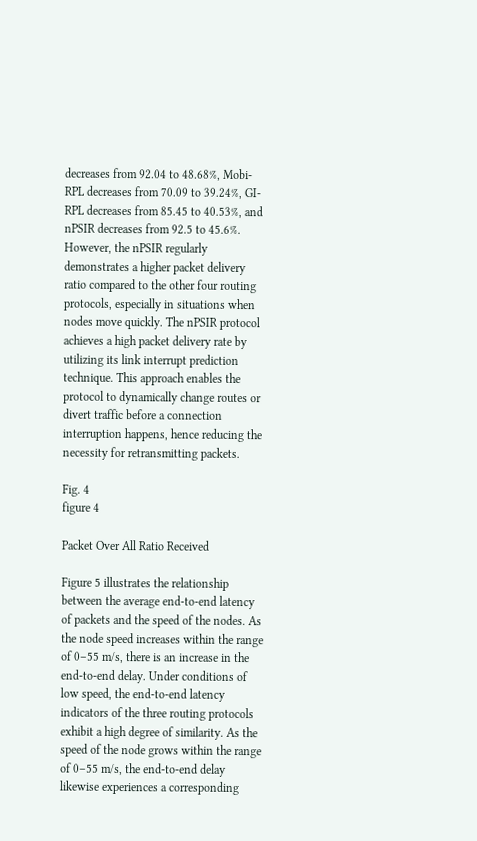decreases from 92.04 to 48.68%, Mobi-RPL decreases from 70.09 to 39.24%, GI-RPL decreases from 85.45 to 40.53%, and nPSIR decreases from 92.5 to 45.6%. However, the nPSIR regularly demonstrates a higher packet delivery ratio compared to the other four routing protocols, especially in situations when nodes move quickly. The nPSIR protocol achieves a high packet delivery rate by utilizing its link interrupt prediction technique. This approach enables the protocol to dynamically change routes or divert traffic before a connection interruption happens, hence reducing the necessity for retransmitting packets.

Fig. 4
figure 4

Packet Over All Ratio Received

Figure 5 illustrates the relationship between the average end-to-end latency of packets and the speed of the nodes. As the node speed increases within the range of 0–55 m/s, there is an increase in the end-to-end delay. Under conditions of low speed, the end-to-end latency indicators of the three routing protocols exhibit a high degree of similarity. As the speed of the node grows within the range of 0–55 m/s, the end-to-end delay likewise experiences a corresponding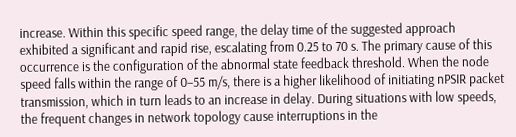increase. Within this specific speed range, the delay time of the suggested approach exhibited a significant and rapid rise, escalating from 0.25 to 70 s. The primary cause of this occurrence is the configuration of the abnormal state feedback threshold. When the node speed falls within the range of 0–55 m/s, there is a higher likelihood of initiating nPSIR packet transmission, which in turn leads to an increase in delay. During situations with low speeds, the frequent changes in network topology cause interruptions in the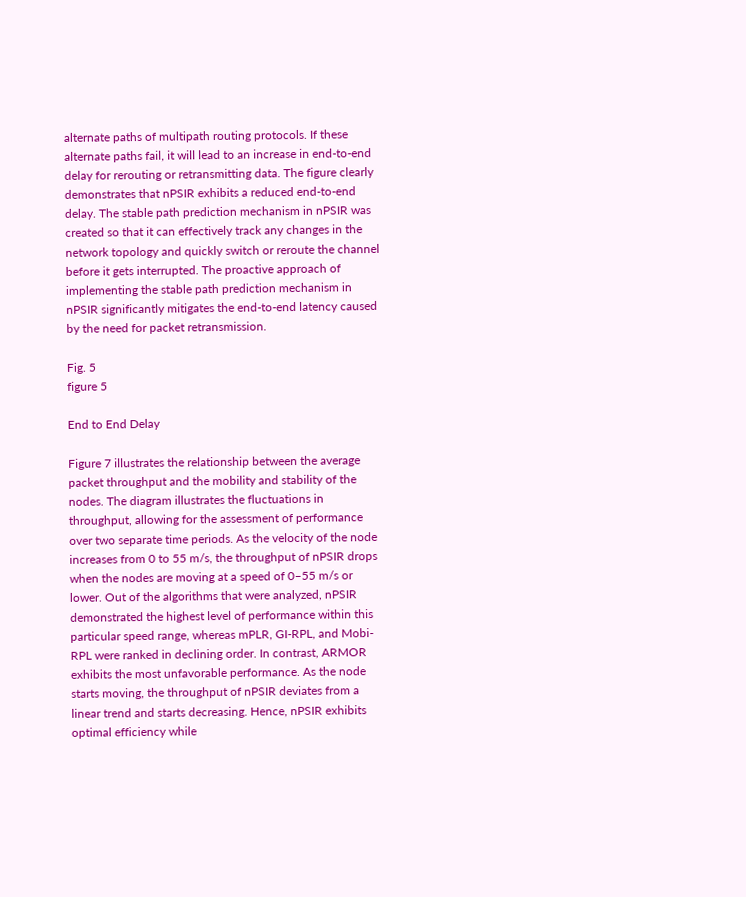alternate paths of multipath routing protocols. If these alternate paths fail, it will lead to an increase in end-to-end delay for rerouting or retransmitting data. The figure clearly demonstrates that nPSIR exhibits a reduced end-to-end delay. The stable path prediction mechanism in nPSIR was created so that it can effectively track any changes in the network topology and quickly switch or reroute the channel before it gets interrupted. The proactive approach of implementing the stable path prediction mechanism in nPSIR significantly mitigates the end-to-end latency caused by the need for packet retransmission.

Fig. 5
figure 5

End to End Delay

Figure 7 illustrates the relationship between the average packet throughput and the mobility and stability of the nodes. The diagram illustrates the fluctuations in throughput, allowing for the assessment of performance over two separate time periods. As the velocity of the node increases from 0 to 55 m/s, the throughput of nPSIR drops when the nodes are moving at a speed of 0–55 m/s or lower. Out of the algorithms that were analyzed, nPSIR demonstrated the highest level of performance within this particular speed range, whereas mPLR, GI-RPL, and Mobi-RPL were ranked in declining order. In contrast, ARMOR exhibits the most unfavorable performance. As the node starts moving, the throughput of nPSIR deviates from a linear trend and starts decreasing. Hence, nPSIR exhibits optimal efficiency while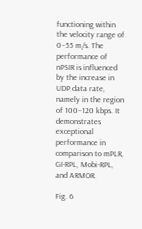functioning within the velocity range of 0–55 m/s. The performance of nPSIR is influenced by the increase in UDP data rate, namely in the region of 100–120 kbps. It demonstrates exceptional performance in comparison to mPLR, GI-RPL, Mobi-RPL, and ARMOR.

Fig. 6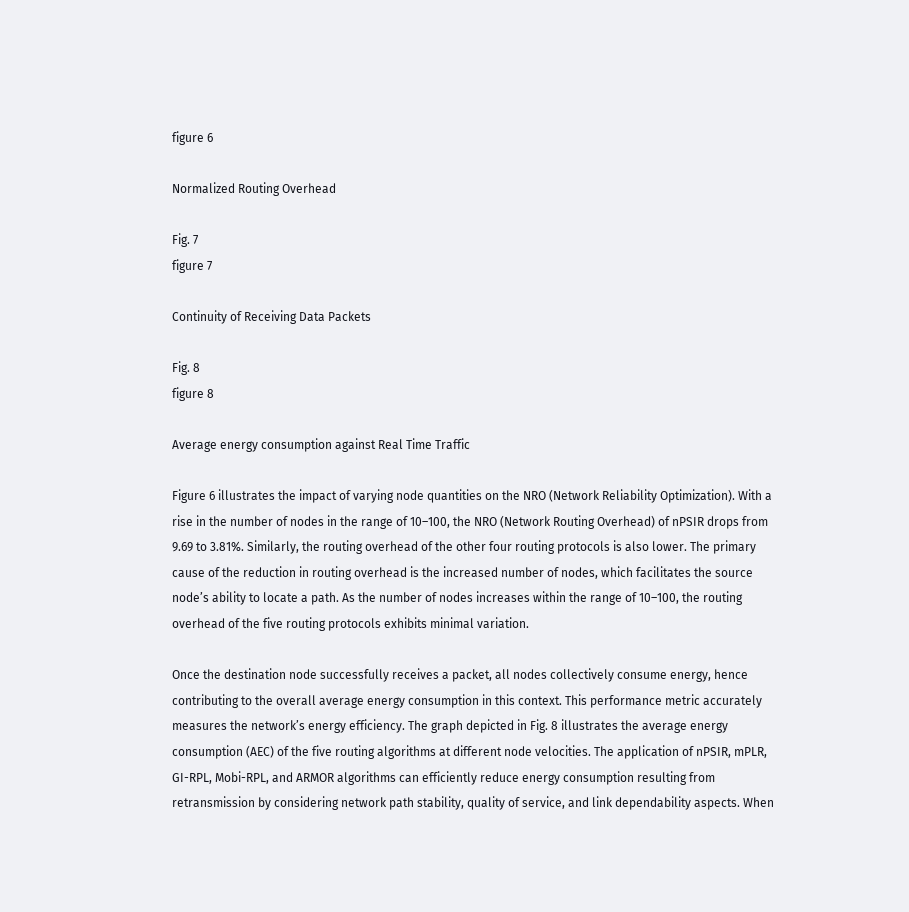figure 6

Normalized Routing Overhead

Fig. 7
figure 7

Continuity of Receiving Data Packets

Fig. 8
figure 8

Average energy consumption against Real Time Traffic

Figure 6 illustrates the impact of varying node quantities on the NRO (Network Reliability Optimization). With a rise in the number of nodes in the range of 10–100, the NRO (Network Routing Overhead) of nPSIR drops from 9.69 to 3.81%. Similarly, the routing overhead of the other four routing protocols is also lower. The primary cause of the reduction in routing overhead is the increased number of nodes, which facilitates the source node’s ability to locate a path. As the number of nodes increases within the range of 10–100, the routing overhead of the five routing protocols exhibits minimal variation.

Once the destination node successfully receives a packet, all nodes collectively consume energy, hence contributing to the overall average energy consumption in this context. This performance metric accurately measures the network’s energy efficiency. The graph depicted in Fig. 8 illustrates the average energy consumption (AEC) of the five routing algorithms at different node velocities. The application of nPSIR, mPLR, GI-RPL, Mobi-RPL, and ARMOR algorithms can efficiently reduce energy consumption resulting from retransmission by considering network path stability, quality of service, and link dependability aspects. When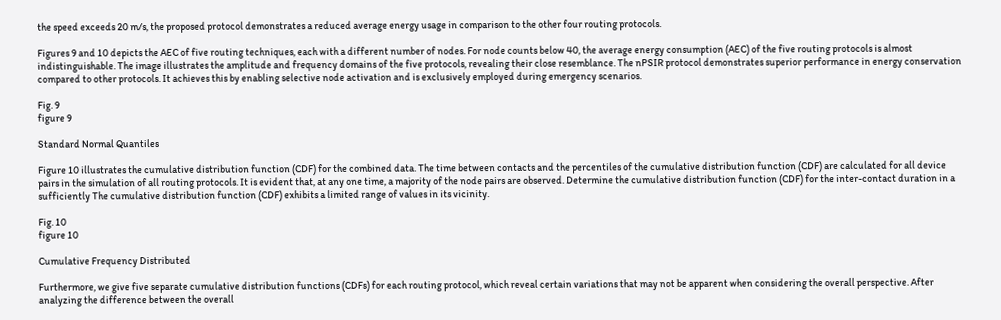the speed exceeds 20 m/s, the proposed protocol demonstrates a reduced average energy usage in comparison to the other four routing protocols.

Figures 9 and 10 depicts the AEC of five routing techniques, each with a different number of nodes. For node counts below 40, the average energy consumption (AEC) of the five routing protocols is almost indistinguishable. The image illustrates the amplitude and frequency domains of the five protocols, revealing their close resemblance. The nPSIR protocol demonstrates superior performance in energy conservation compared to other protocols. It achieves this by enabling selective node activation and is exclusively employed during emergency scenarios.

Fig. 9
figure 9

Standard Normal Quantiles

Figure 10 illustrates the cumulative distribution function (CDF) for the combined data. The time between contacts and the percentiles of the cumulative distribution function (CDF) are calculated for all device pairs in the simulation of all routing protocols. It is evident that, at any one time, a majority of the node pairs are observed. Determine the cumulative distribution function (CDF) for the inter-contact duration in a sufficiently The cumulative distribution function (CDF) exhibits a limited range of values in its vicinity.

Fig. 10
figure 10

Cumulative Frequency Distributed

Furthermore, we give five separate cumulative distribution functions (CDFs) for each routing protocol, which reveal certain variations that may not be apparent when considering the overall perspective. After analyzing the difference between the overall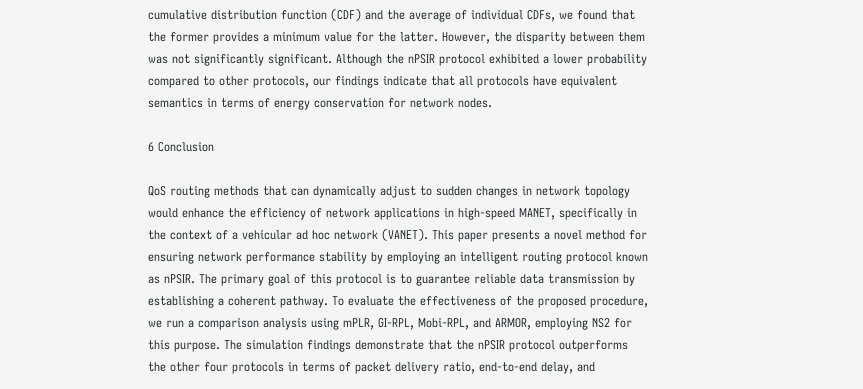cumulative distribution function (CDF) and the average of individual CDFs, we found that the former provides a minimum value for the latter. However, the disparity between them was not significantly significant. Although the nPSIR protocol exhibited a lower probability compared to other protocols, our findings indicate that all protocols have equivalent semantics in terms of energy conservation for network nodes.

6 Conclusion

QoS routing methods that can dynamically adjust to sudden changes in network topology would enhance the efficiency of network applications in high-speed MANET, specifically in the context of a vehicular ad hoc network (VANET). This paper presents a novel method for ensuring network performance stability by employing an intelligent routing protocol known as nPSIR. The primary goal of this protocol is to guarantee reliable data transmission by establishing a coherent pathway. To evaluate the effectiveness of the proposed procedure, we run a comparison analysis using mPLR, GI-RPL, Mobi-RPL, and ARMOR, employing NS2 for this purpose. The simulation findings demonstrate that the nPSIR protocol outperforms the other four protocols in terms of packet delivery ratio, end-to-end delay, and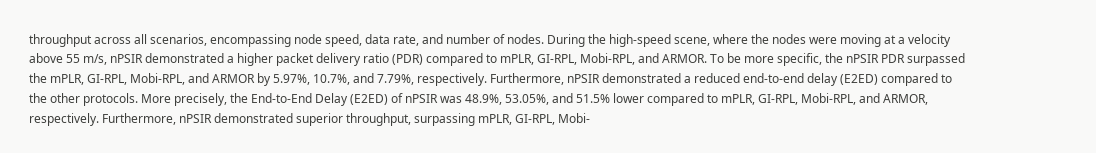throughput across all scenarios, encompassing node speed, data rate, and number of nodes. During the high-speed scene, where the nodes were moving at a velocity above 55 m/s, nPSIR demonstrated a higher packet delivery ratio (PDR) compared to mPLR, GI-RPL, Mobi-RPL, and ARMOR. To be more specific, the nPSIR PDR surpassed the mPLR, GI-RPL, Mobi-RPL, and ARMOR by 5.97%, 10.7%, and 7.79%, respectively. Furthermore, nPSIR demonstrated a reduced end-to-end delay (E2ED) compared to the other protocols. More precisely, the End-to-End Delay (E2ED) of nPSIR was 48.9%, 53.05%, and 51.5% lower compared to mPLR, GI-RPL, Mobi-RPL, and ARMOR, respectively. Furthermore, nPSIR demonstrated superior throughput, surpassing mPLR, GI-RPL, Mobi-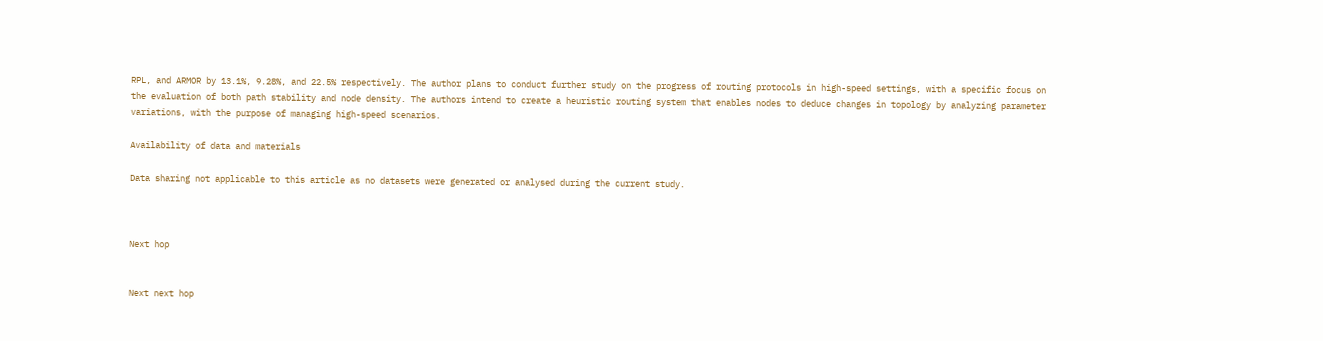RPL, and ARMOR by 13.1%, 9.28%, and 22.5% respectively. The author plans to conduct further study on the progress of routing protocols in high-speed settings, with a specific focus on the evaluation of both path stability and node density. The authors intend to create a heuristic routing system that enables nodes to deduce changes in topology by analyzing parameter variations, with the purpose of managing high-speed scenarios.

Availability of data and materials

Data sharing not applicable to this article as no datasets were generated or analysed during the current study.



Next hop


Next next hop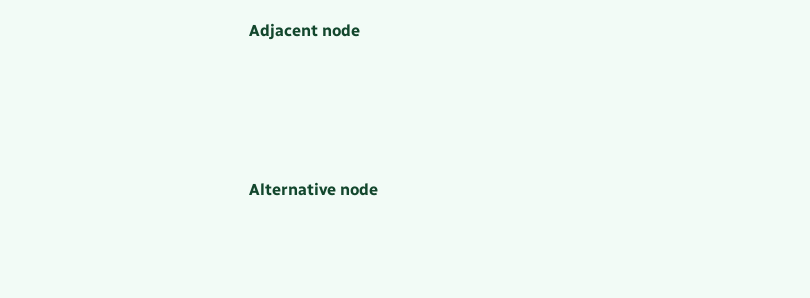Adjacent node




Alternative node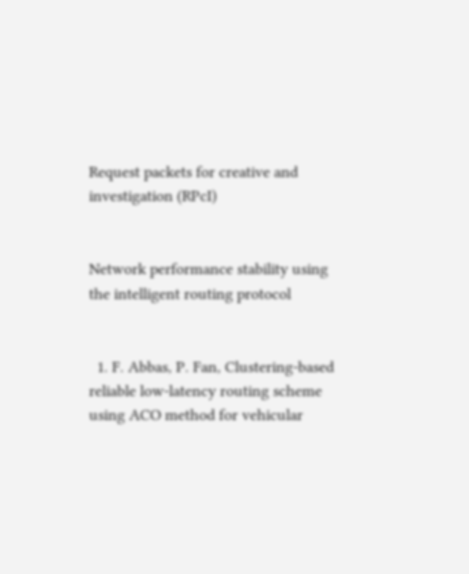Request packets for creative and investigation (RPcI)


Network performance stability using the intelligent routing protocol


  1. F. Abbas, P. Fan, Clustering-based reliable low-latency routing scheme using ACO method for vehicular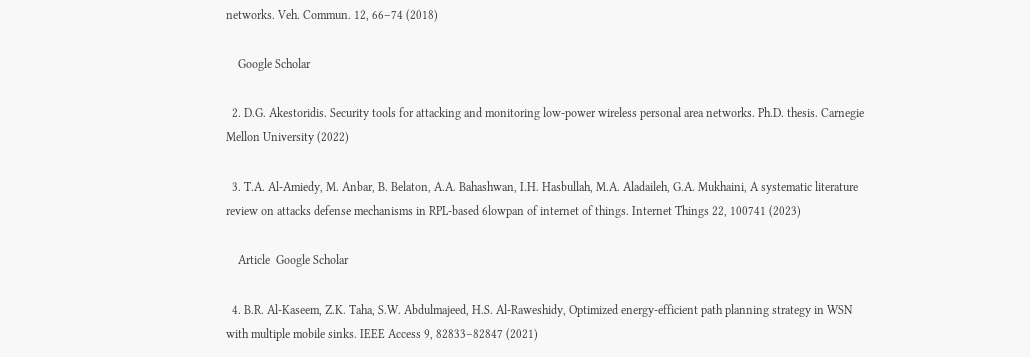networks. Veh. Commun. 12, 66–74 (2018)

    Google Scholar

  2. D.G. Akestoridis. Security tools for attacking and monitoring low-power wireless personal area networks. Ph.D. thesis. Carnegie Mellon University (2022)

  3. T.A. Al-Amiedy, M. Anbar, B. Belaton, A.A. Bahashwan, I.H. Hasbullah, M.A. Aladaileh, G.A. Mukhaini, A systematic literature review on attacks defense mechanisms in RPL-based 6lowpan of internet of things. Internet Things 22, 100741 (2023)

    Article  Google Scholar

  4. B.R. Al-Kaseem, Z.K. Taha, S.W. Abdulmajeed, H.S. Al-Raweshidy, Optimized energy-efficient path planning strategy in WSN with multiple mobile sinks. IEEE Access 9, 82833–82847 (2021)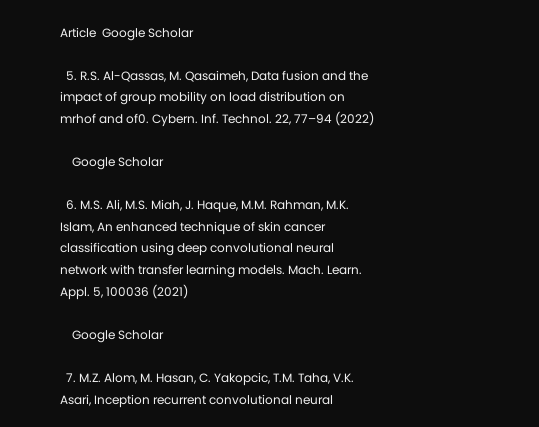Article  Google Scholar

  5. R.S. Al-Qassas, M. Qasaimeh, Data fusion and the impact of group mobility on load distribution on mrhof and of0. Cybern. Inf. Technol. 22, 77–94 (2022)

    Google Scholar

  6. M.S. Ali, M.S. Miah, J. Haque, M.M. Rahman, M.K. Islam, An enhanced technique of skin cancer classification using deep convolutional neural network with transfer learning models. Mach. Learn. Appl. 5, 100036 (2021)

    Google Scholar

  7. M.Z. Alom, M. Hasan, C. Yakopcic, T.M. Taha, V.K. Asari, Inception recurrent convolutional neural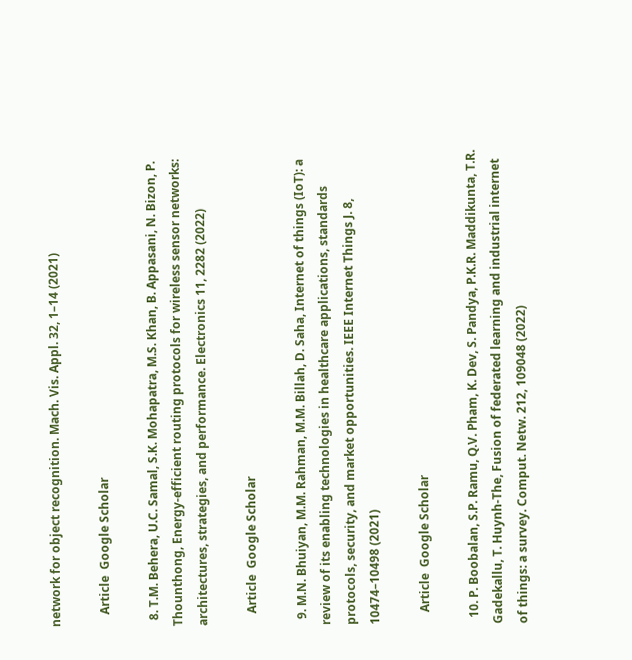network for object recognition. Mach. Vis. Appl. 32, 1–14 (2021)

    Article  Google Scholar

  8. T.M. Behera, U.C. Samal, S.K. Mohapatra, M.S. Khan, B. Appasani, N. Bizon, P. Thounthong, Energy-efficient routing protocols for wireless sensor networks: architectures, strategies, and performance. Electronics 11, 2282 (2022)

    Article  Google Scholar

  9. M.N. Bhuiyan, M.M. Rahman, M.M. Billah, D. Saha, Internet of things (IoT): a review of its enabling technologies in healthcare applications, standards protocols, security, and market opportunities. IEEE Internet Things J. 8, 10474–10498 (2021)

    Article  Google Scholar

  10. P. Boobalan, S.P. Ramu, Q.V. Pham, K. Dev, S. Pandya, P.K.R. Maddikunta, T.R. Gadekallu, T. Huynh-The, Fusion of federated learning and industrial internet of things: a survey. Comput. Netw. 212, 109048 (2022)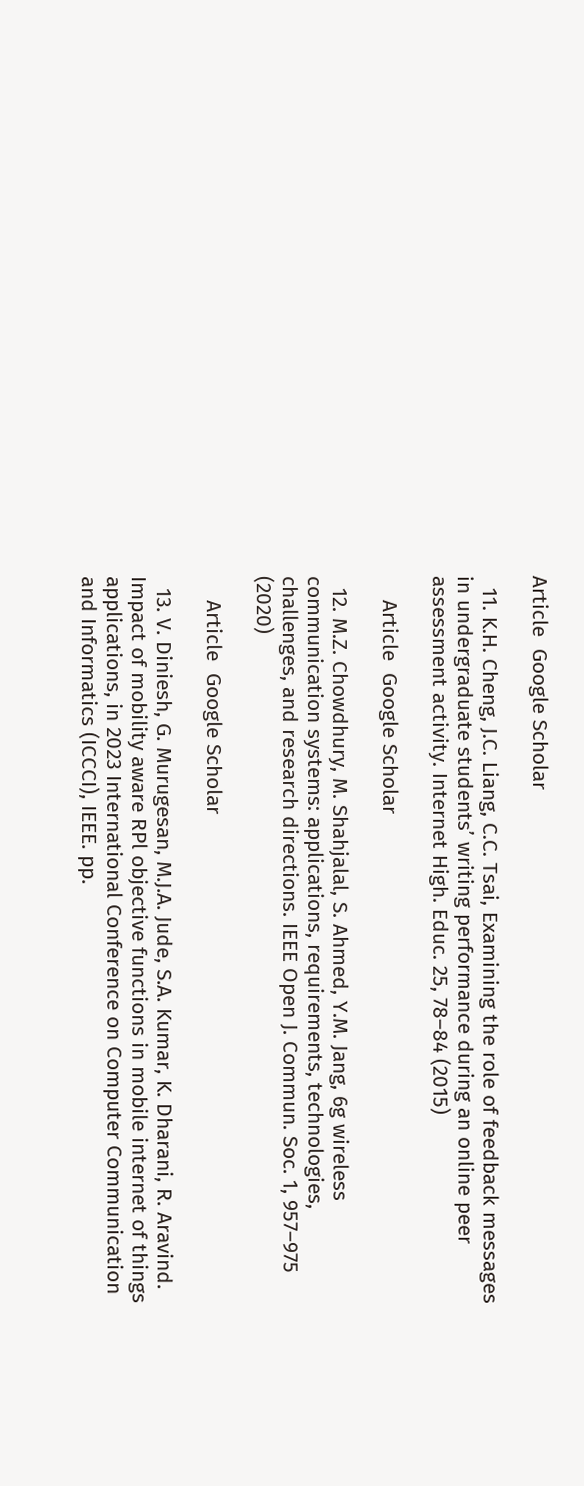Article  Google Scholar

  11. K.H. Cheng, J.C. Liang, C.C. Tsai, Examining the role of feedback messages in undergraduate students’ writing performance during an online peer assessment activity. Internet High. Educ. 25, 78–84 (2015)

    Article  Google Scholar

  12. M.Z. Chowdhury, M. Shahjalal, S. Ahmed, Y.M. Jang, 6g wireless communication systems: applications, requirements, technologies, challenges, and research directions. IEEE Open J. Commun. Soc. 1, 957–975 (2020)

    Article  Google Scholar

  13. V. Diniesh, G. Murugesan, M.J.A. Jude, S.A. Kumar, K. Dharani, R. Aravind. Impact of mobility aware RPl objective functions in mobile internet of things applications, in 2023 International Conference on Computer Communication and Informatics (ICCCI), IEEE. pp.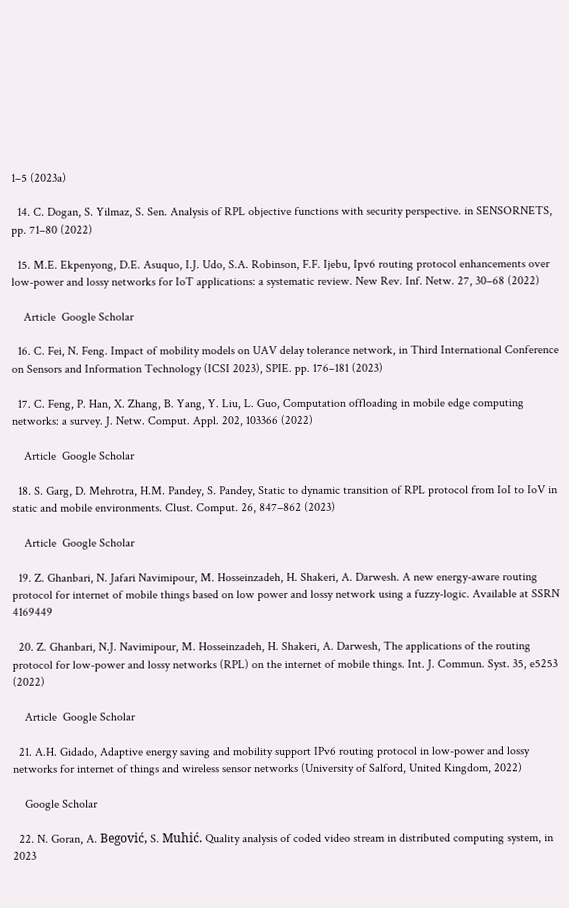1–5 (2023a)

  14. C. Dogan, S. Yilmaz, S. Sen. Analysis of RPL objective functions with security perspective. in SENSORNETS, pp. 71–80 (2022)

  15. M.E. Ekpenyong, D.E. Asuquo, I.J. Udo, S.A. Robinson, F.F. Ijebu, Ipv6 routing protocol enhancements over low-power and lossy networks for IoT applications: a systematic review. New Rev. Inf. Netw. 27, 30–68 (2022)

    Article  Google Scholar

  16. C. Fei, N. Feng. Impact of mobility models on UAV delay tolerance network, in Third International Conference on Sensors and Information Technology (ICSI 2023), SPIE. pp. 176–181 (2023)

  17. C. Feng, P. Han, X. Zhang, B. Yang, Y. Liu, L. Guo, Computation offloading in mobile edge computing networks: a survey. J. Netw. Comput. Appl. 202, 103366 (2022)

    Article  Google Scholar

  18. S. Garg, D. Mehrotra, H.M. Pandey, S. Pandey, Static to dynamic transition of RPL protocol from IoI to IoV in static and mobile environments. Clust. Comput. 26, 847–862 (2023)

    Article  Google Scholar

  19. Z. Ghanbari, N. Jafari Navimipour, M. Hosseinzadeh, H. Shakeri, A. Darwesh. A new energy-aware routing protocol for internet of mobile things based on low power and lossy network using a fuzzy-logic. Available at SSRN 4169449

  20. Z. Ghanbari, N.J. Navimipour, M. Hosseinzadeh, H. Shakeri, A. Darwesh, The applications of the routing protocol for low-power and lossy networks (RPL) on the internet of mobile things. Int. J. Commun. Syst. 35, e5253 (2022)

    Article  Google Scholar

  21. A.H. Gidado, Adaptive energy saving and mobility support IPv6 routing protocol in low-power and lossy networks for internet of things and wireless sensor networks (University of Salford, United Kingdom, 2022)

    Google Scholar

  22. N. Goran, A. Begović, S. Muhić. Quality analysis of coded video stream in distributed computing system, in 2023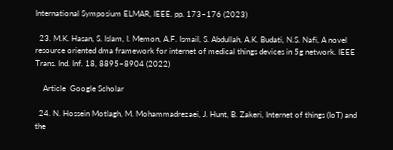International Symposium ELMAR, IEEE. pp. 173–176 (2023)

  23. M.K. Hasan, S. Islam, I. Memon, A.F. Ismail, S. Abdullah, A.K. Budati, N.S. Nafi, A novel resource oriented dma framework for internet of medical things devices in 5g network. IEEE Trans. Ind. Inf. 18, 8895–8904 (2022)

    Article  Google Scholar

  24. N. Hossein Motlagh, M. Mohammadrezaei, J. Hunt, B. Zakeri, Internet of things (IoT) and the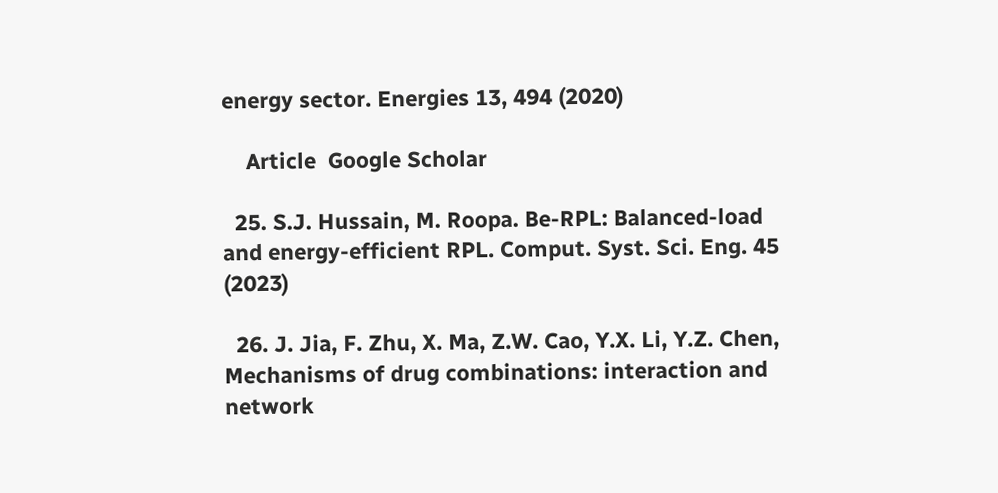energy sector. Energies 13, 494 (2020)

    Article  Google Scholar

  25. S.J. Hussain, M. Roopa. Be-RPL: Balanced-load and energy-efficient RPL. Comput. Syst. Sci. Eng. 45 (2023)

  26. J. Jia, F. Zhu, X. Ma, Z.W. Cao, Y.X. Li, Y.Z. Chen, Mechanisms of drug combinations: interaction and network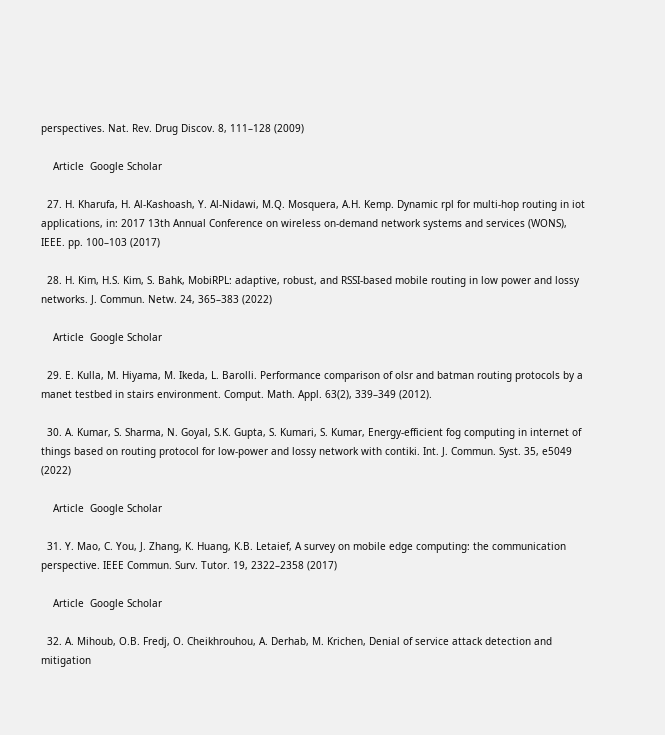perspectives. Nat. Rev. Drug Discov. 8, 111–128 (2009)

    Article  Google Scholar

  27. H. Kharufa, H. Al-Kashoash, Y. Al-Nidawi, M.Q. Mosquera, A.H. Kemp. Dynamic rpl for multi-hop routing in iot applications, in: 2017 13th Annual Conference on wireless on-demand network systems and services (WONS), IEEE. pp. 100–103 (2017)

  28. H. Kim, H.S. Kim, S. Bahk, MobiRPL: adaptive, robust, and RSSI-based mobile routing in low power and lossy networks. J. Commun. Netw. 24, 365–383 (2022)

    Article  Google Scholar

  29. E. Kulla, M. Hiyama, M. Ikeda, L. Barolli. Performance comparison of olsr and batman routing protocols by a manet testbed in stairs environment. Comput. Math. Appl. 63(2), 339–349 (2012).

  30. A. Kumar, S. Sharma, N. Goyal, S.K. Gupta, S. Kumari, S. Kumar, Energy-efficient fog computing in internet of things based on routing protocol for low-power and lossy network with contiki. Int. J. Commun. Syst. 35, e5049 (2022)

    Article  Google Scholar

  31. Y. Mao, C. You, J. Zhang, K. Huang, K.B. Letaief, A survey on mobile edge computing: the communication perspective. IEEE Commun. Surv. Tutor. 19, 2322–2358 (2017)

    Article  Google Scholar

  32. A. Mihoub, O.B. Fredj, O. Cheikhrouhou, A. Derhab, M. Krichen, Denial of service attack detection and mitigation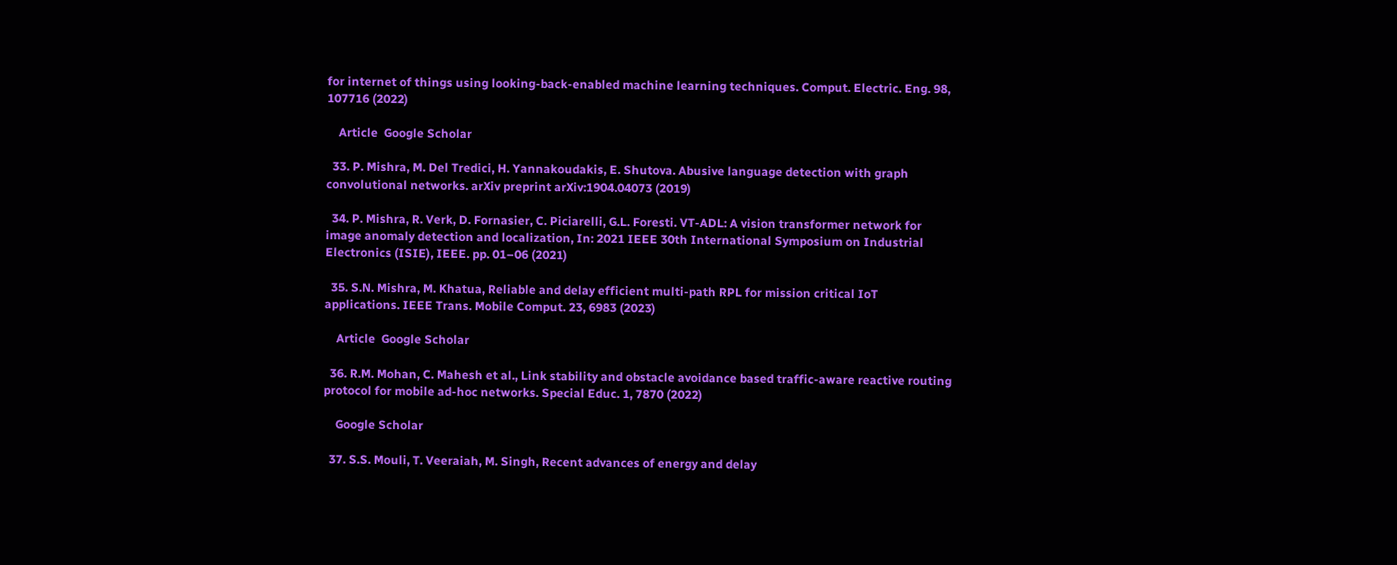for internet of things using looking-back-enabled machine learning techniques. Comput. Electric. Eng. 98, 107716 (2022)

    Article  Google Scholar

  33. P. Mishra, M. Del Tredici, H. Yannakoudakis, E. Shutova. Abusive language detection with graph convolutional networks. arXiv preprint arXiv:1904.04073 (2019)

  34. P. Mishra, R. Verk, D. Fornasier, C. Piciarelli, G.L. Foresti. VT-ADL: A vision transformer network for image anomaly detection and localization, In: 2021 IEEE 30th International Symposium on Industrial Electronics (ISIE), IEEE. pp. 01–06 (2021)

  35. S.N. Mishra, M. Khatua, Reliable and delay efficient multi-path RPL for mission critical IoT applications. IEEE Trans. Mobile Comput. 23, 6983 (2023)

    Article  Google Scholar

  36. R.M. Mohan, C. Mahesh et al., Link stability and obstacle avoidance based traffic-aware reactive routing protocol for mobile ad-hoc networks. Special Educ. 1, 7870 (2022)

    Google Scholar

  37. S.S. Mouli, T. Veeraiah, M. Singh, Recent advances of energy and delay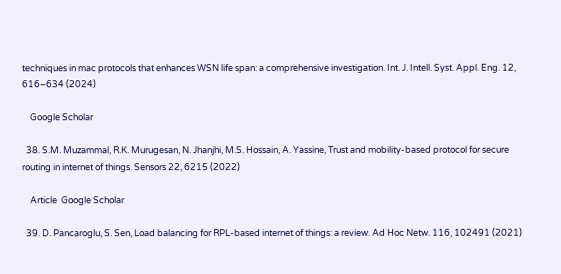techniques in mac protocols that enhances WSN life span: a comprehensive investigation. Int. J. Intell. Syst. Appl. Eng. 12, 616–634 (2024)

    Google Scholar

  38. S.M. Muzammal, R.K. Murugesan, N. Jhanjhi, M.S. Hossain, A. Yassine, Trust and mobility-based protocol for secure routing in internet of things. Sensors 22, 6215 (2022)

    Article  Google Scholar

  39. D. Pancaroglu, S. Sen, Load balancing for RPL-based internet of things: a review. Ad Hoc Netw. 116, 102491 (2021)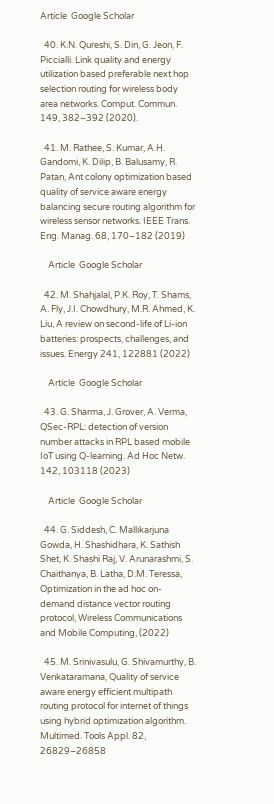Article  Google Scholar

  40. K.N. Qureshi, S. Din, G. Jeon, F. Piccialli. Link quality and energy utilization based preferable next hop selection routing for wireless body area networks. Comput. Commun. 149, 382–392 (2020).

  41. M. Rathee, S. Kumar, A.H. Gandomi, K. Dilip, B. Balusamy, R. Patan, Ant colony optimization based quality of service aware energy balancing secure routing algorithm for wireless sensor networks. IEEE Trans. Eng. Manag. 68, 170–182 (2019)

    Article  Google Scholar

  42. M. Shahjalal, P.K. Roy, T. Shams, A. Fly, J.I. Chowdhury, M.R. Ahmed, K. Liu, A review on second-life of Li-ion batteries: prospects, challenges, and issues. Energy 241, 122881 (2022)

    Article  Google Scholar

  43. G. Sharma, J. Grover, A. Verma, QSec-RPL: detection of version number attacks in RPL based mobile IoT using Q-learning. Ad Hoc Netw. 142, 103118 (2023)

    Article  Google Scholar

  44. G. Siddesh, C. Mallikarjuna Gowda, H. Shashidhara, K. Sathish Shet, K. Shashi Raj, V. Arunarashmi, S. Chaithanya, B. Latha, D.M. Teressa, Optimization in the ad hoc on-demand distance vector routing protocol, Wireless Communications and Mobile Computing, (2022)

  45. M. Srinivasulu, G. Shivamurthy, B. Venkataramana, Quality of service aware energy efficient multipath routing protocol for internet of things using hybrid optimization algorithm. Multimed. Tools Appl. 82, 26829–26858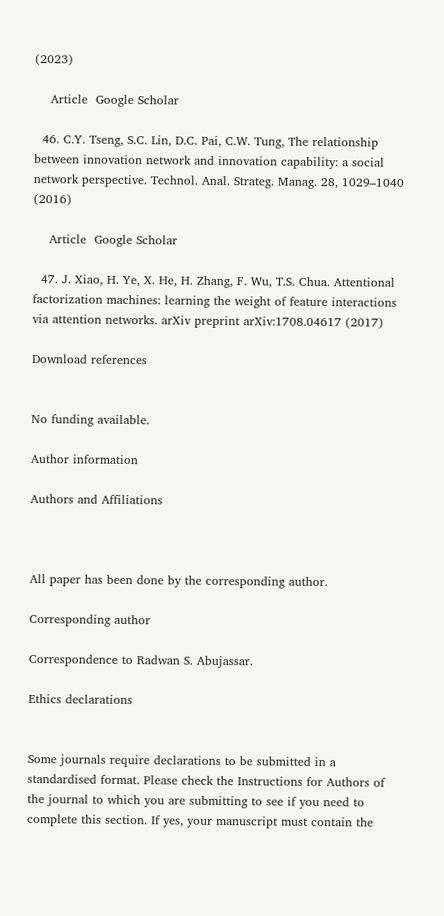(2023)

    Article  Google Scholar

  46. C.Y. Tseng, S.C. Lin, D.C. Pai, C.W. Tung, The relationship between innovation network and innovation capability: a social network perspective. Technol. Anal. Strateg. Manag. 28, 1029–1040 (2016)

    Article  Google Scholar

  47. J. Xiao, H. Ye, X. He, H. Zhang, F. Wu, T.S. Chua. Attentional factorization machines: learning the weight of feature interactions via attention networks. arXiv preprint arXiv:1708.04617 (2017)

Download references


No funding available.

Author information

Authors and Affiliations



All paper has been done by the corresponding author.

Corresponding author

Correspondence to Radwan S. Abujassar.

Ethics declarations


Some journals require declarations to be submitted in a standardised format. Please check the Instructions for Authors of the journal to which you are submitting to see if you need to complete this section. If yes, your manuscript must contain the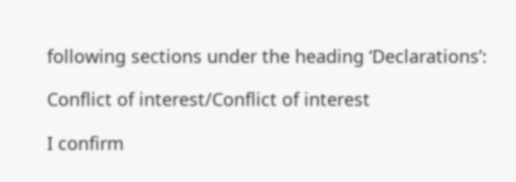following sections under the heading ‘Declarations’:

Conflict of interest/Conflict of interest

I confirm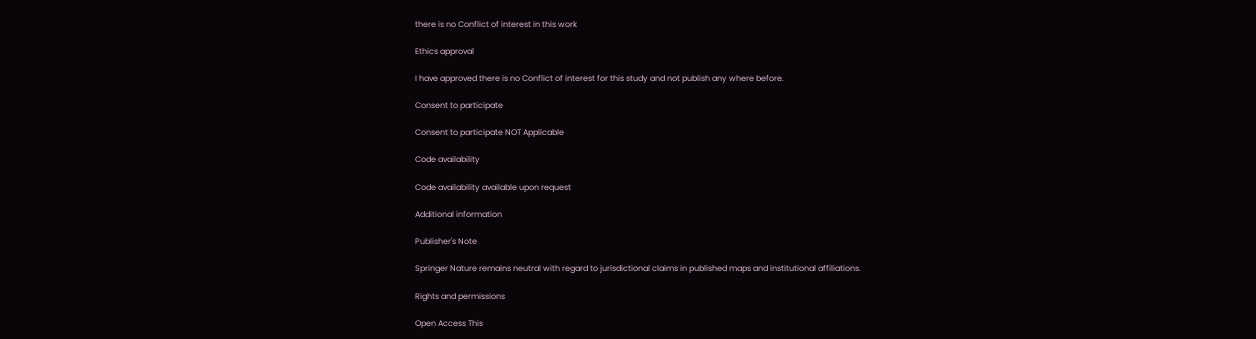there is no Conflict of interest in this work

Ethics approval

I have approved there is no Conflict of interest for this study and not publish any where before.

Consent to participate

Consent to participate NOT Applicable

Code availability

Code availability available upon request

Additional information

Publisher's Note

Springer Nature remains neutral with regard to jurisdictional claims in published maps and institutional affiliations.

Rights and permissions

Open Access This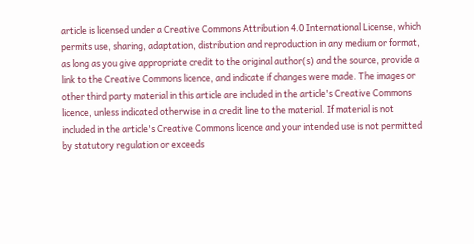article is licensed under a Creative Commons Attribution 4.0 International License, which permits use, sharing, adaptation, distribution and reproduction in any medium or format, as long as you give appropriate credit to the original author(s) and the source, provide a link to the Creative Commons licence, and indicate if changes were made. The images or other third party material in this article are included in the article's Creative Commons licence, unless indicated otherwise in a credit line to the material. If material is not included in the article's Creative Commons licence and your intended use is not permitted by statutory regulation or exceeds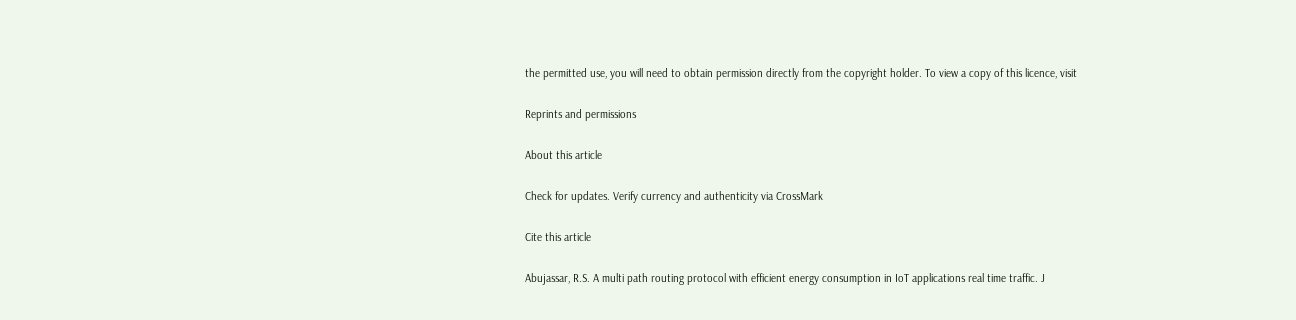the permitted use, you will need to obtain permission directly from the copyright holder. To view a copy of this licence, visit

Reprints and permissions

About this article

Check for updates. Verify currency and authenticity via CrossMark

Cite this article

Abujassar, R.S. A multi path routing protocol with efficient energy consumption in IoT applications real time traffic. J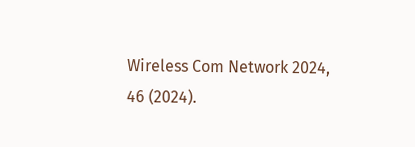Wireless Com Network 2024, 46 (2024).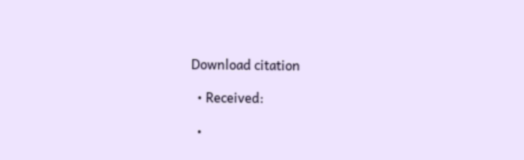Download citation

  • Received:

  •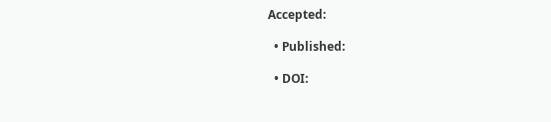Accepted:

  • Published:

  • DOI: